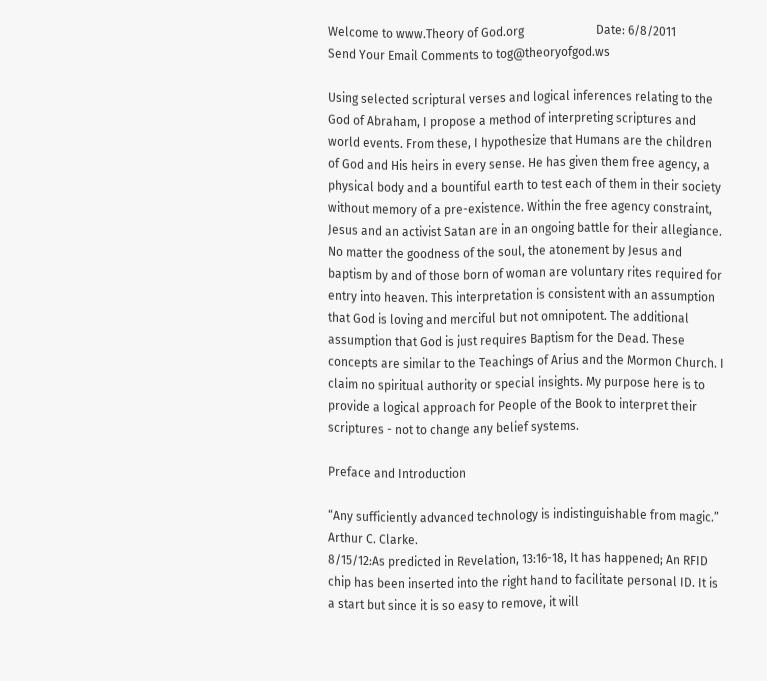Welcome to www.Theory of God.org                        Date: 6/8/2011
Send Your Email Comments to tog@theoryofgod.ws

Using selected scriptural verses and logical inferences relating to the God of Abraham, I propose a method of interpreting scriptures and world events. From these, I hypothesize that Humans are the children of God and His heirs in every sense. He has given them free agency, a physical body and a bountiful earth to test each of them in their society without memory of a pre-existence. Within the free agency constraint, Jesus and an activist Satan are in an ongoing battle for their allegiance. No matter the goodness of the soul, the atonement by Jesus and baptism by and of those born of woman are voluntary rites required for entry into heaven. This interpretation is consistent with an assumption that God is loving and merciful but not omnipotent. The additional assumption that God is just requires Baptism for the Dead. These concepts are similar to the Teachings of Arius and the Mormon Church. I claim no spiritual authority or special insights. My purpose here is to provide a logical approach for People of the Book to interpret their scriptures - not to change any belief systems.

Preface and Introduction

“Any sufficiently advanced technology is indistinguishable from magic.” Arthur C. Clarke.
8/15/12:As predicted in Revelation, 13:16-18, It has happened; An RFID chip has been inserted into the right hand to facilitate personal ID. It is a start but since it is so easy to remove, it will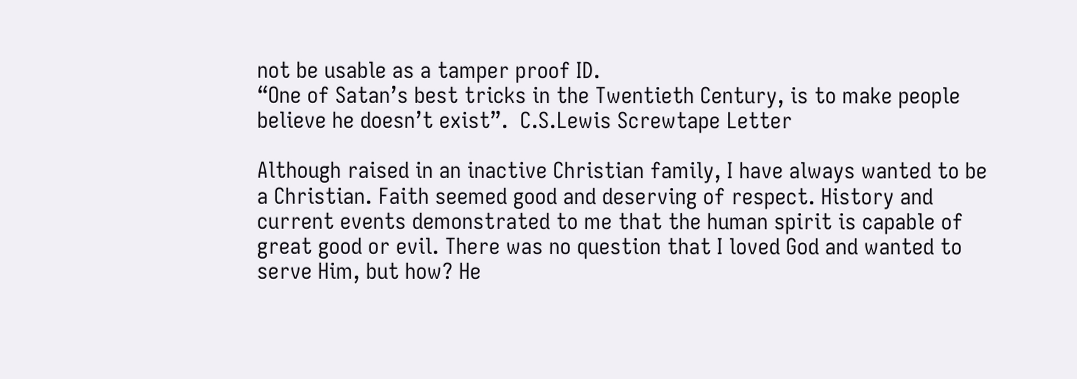not be usable as a tamper proof ID.
“One of Satan’s best tricks in the Twentieth Century, is to make people believe he doesn’t exist”.  C.S.Lewis Screwtape Letter

Although raised in an inactive Christian family, I have always wanted to be a Christian. Faith seemed good and deserving of respect. History and current events demonstrated to me that the human spirit is capable of great good or evil. There was no question that I loved God and wanted to serve Him, but how? He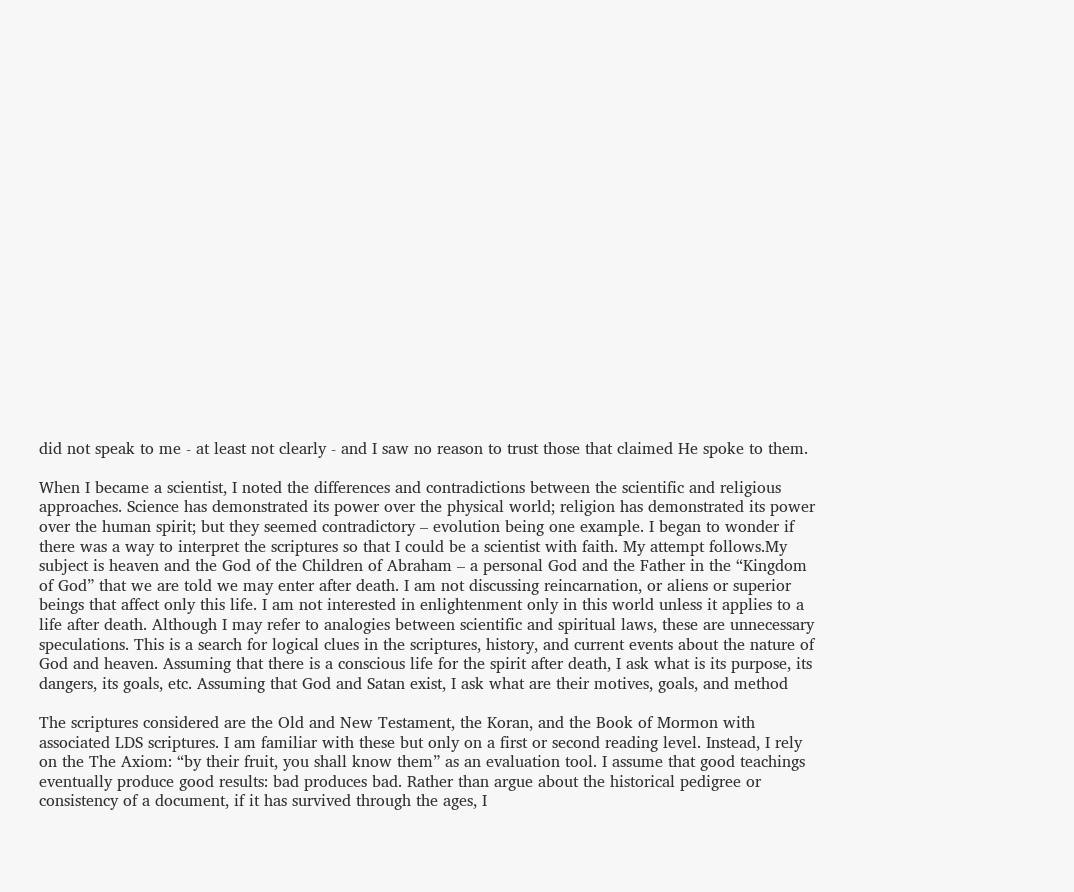did not speak to me - at least not clearly - and I saw no reason to trust those that claimed He spoke to them.

When I became a scientist, I noted the differences and contradictions between the scientific and religious approaches. Science has demonstrated its power over the physical world; religion has demonstrated its power over the human spirit; but they seemed contradictory – evolution being one example. I began to wonder if there was a way to interpret the scriptures so that I could be a scientist with faith. My attempt follows.My subject is heaven and the God of the Children of Abraham – a personal God and the Father in the “Kingdom of God” that we are told we may enter after death. I am not discussing reincarnation, or aliens or superior beings that affect only this life. I am not interested in enlightenment only in this world unless it applies to a life after death. Although I may refer to analogies between scientific and spiritual laws, these are unnecessary speculations. This is a search for logical clues in the scriptures, history, and current events about the nature of God and heaven. Assuming that there is a conscious life for the spirit after death, I ask what is its purpose, its dangers, its goals, etc. Assuming that God and Satan exist, I ask what are their motives, goals, and method

The scriptures considered are the Old and New Testament, the Koran, and the Book of Mormon with associated LDS scriptures. I am familiar with these but only on a first or second reading level. Instead, I rely on the The Axiom: “by their fruit, you shall know them” as an evaluation tool. I assume that good teachings eventually produce good results: bad produces bad. Rather than argue about the historical pedigree or consistency of a document, if it has survived through the ages, I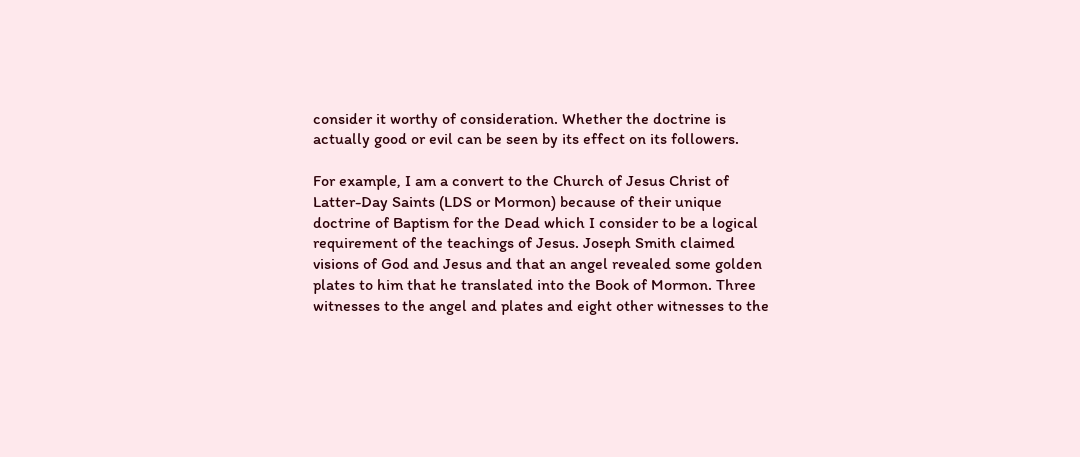consider it worthy of consideration. Whether the doctrine is actually good or evil can be seen by its effect on its followers.

For example, I am a convert to the Church of Jesus Christ of Latter-Day Saints (LDS or Mormon) because of their unique doctrine of Baptism for the Dead which I consider to be a logical requirement of the teachings of Jesus. Joseph Smith claimed visions of God and Jesus and that an angel revealed some golden plates to him that he translated into the Book of Mormon. Three witnesses to the angel and plates and eight other witnesses to the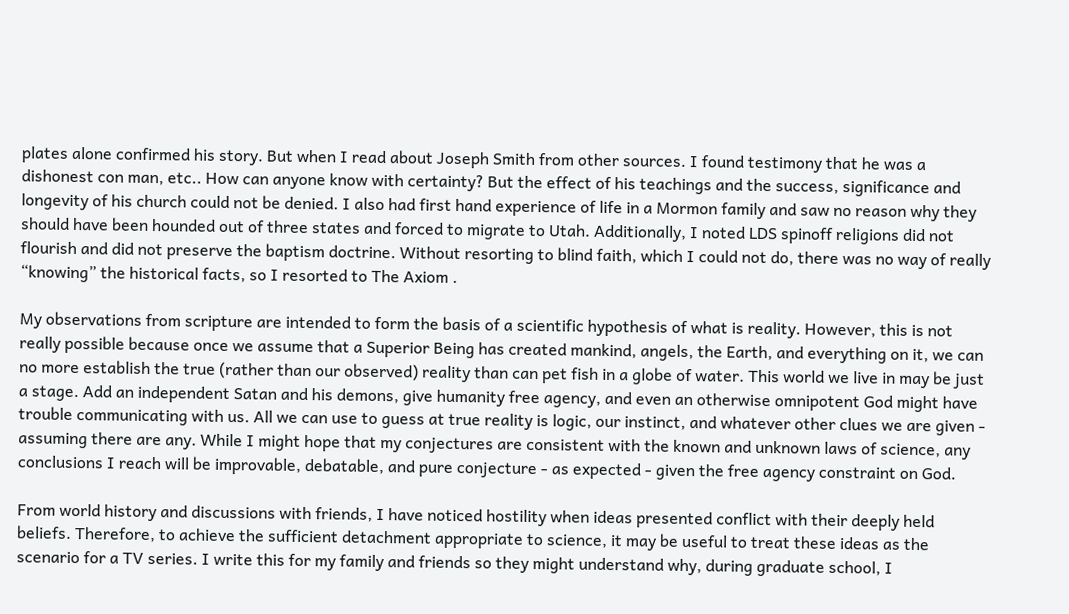plates alone confirmed his story. But when I read about Joseph Smith from other sources. I found testimony that he was a dishonest con man, etc.. How can anyone know with certainty? But the effect of his teachings and the success, significance and longevity of his church could not be denied. I also had first hand experience of life in a Mormon family and saw no reason why they should have been hounded out of three states and forced to migrate to Utah. Additionally, I noted LDS spinoff religions did not flourish and did not preserve the baptism doctrine. Without resorting to blind faith, which I could not do, there was no way of really “knowing” the historical facts, so I resorted to The Axiom .

My observations from scripture are intended to form the basis of a scientific hypothesis of what is reality. However, this is not really possible because once we assume that a Superior Being has created mankind, angels, the Earth, and everything on it, we can no more establish the true (rather than our observed) reality than can pet fish in a globe of water. This world we live in may be just a stage. Add an independent Satan and his demons, give humanity free agency, and even an otherwise omnipotent God might have trouble communicating with us. All we can use to guess at true reality is logic, our instinct, and whatever other clues we are given - assuming there are any. While I might hope that my conjectures are consistent with the known and unknown laws of science, any conclusions I reach will be improvable, debatable, and pure conjecture - as expected - given the free agency constraint on God.

From world history and discussions with friends, I have noticed hostility when ideas presented conflict with their deeply held beliefs. Therefore, to achieve the sufficient detachment appropriate to science, it may be useful to treat these ideas as the scenario for a TV series. I write this for my family and friends so they might understand why, during graduate school, I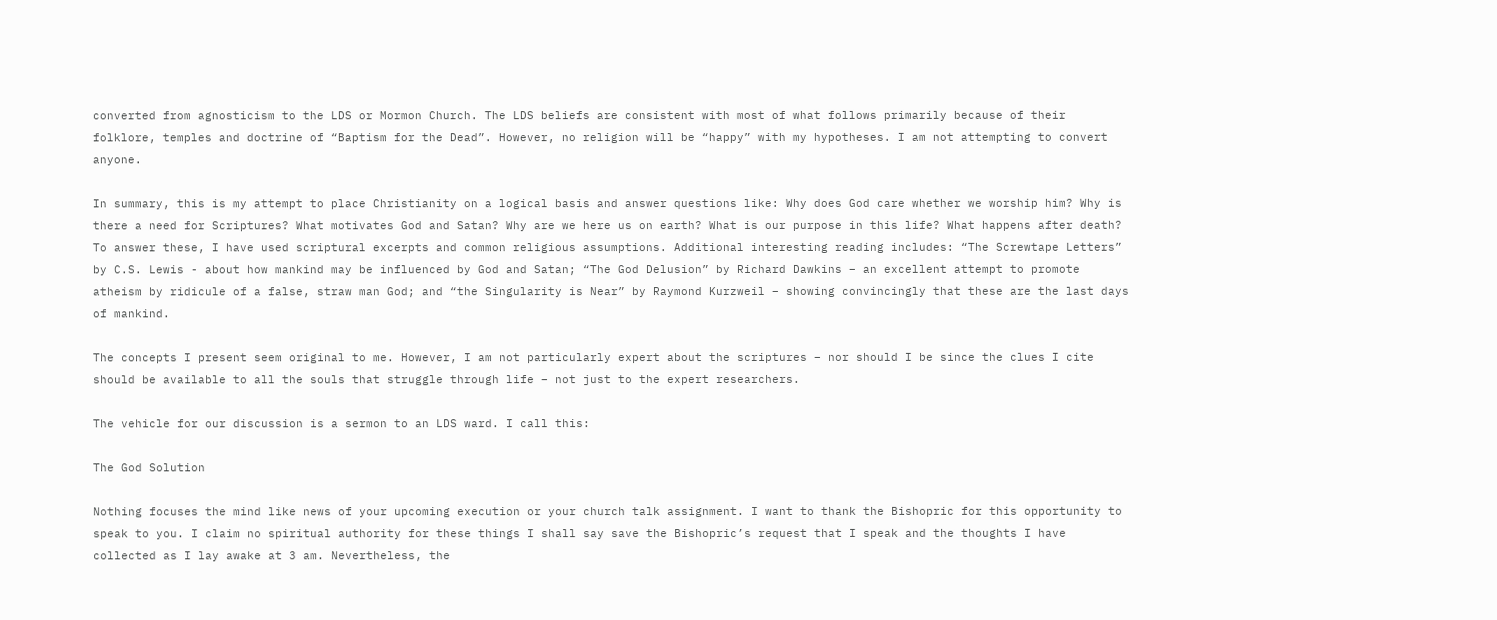converted from agnosticism to the LDS or Mormon Church. The LDS beliefs are consistent with most of what follows primarily because of their folklore, temples and doctrine of “Baptism for the Dead”. However, no religion will be “happy” with my hypotheses. I am not attempting to convert anyone.

In summary, this is my attempt to place Christianity on a logical basis and answer questions like: Why does God care whether we worship him? Why is there a need for Scriptures? What motivates God and Satan? Why are we here us on earth? What is our purpose in this life? What happens after death? To answer these, I have used scriptural excerpts and common religious assumptions. Additional interesting reading includes: “The Screwtape Letters” by C.S. Lewis - about how mankind may be influenced by God and Satan; “The God Delusion” by Richard Dawkins – an excellent attempt to promote atheism by ridicule of a false, straw man God; and “the Singularity is Near” by Raymond Kurzweil – showing convincingly that these are the last days of mankind.

The concepts I present seem original to me. However, I am not particularly expert about the scriptures – nor should I be since the clues I cite should be available to all the souls that struggle through life – not just to the expert researchers.

The vehicle for our discussion is a sermon to an LDS ward. I call this:

The God Solution

Nothing focuses the mind like news of your upcoming execution or your church talk assignment. I want to thank the Bishopric for this opportunity to speak to you. I claim no spiritual authority for these things I shall say save the Bishopric’s request that I speak and the thoughts I have collected as I lay awake at 3 am. Nevertheless, the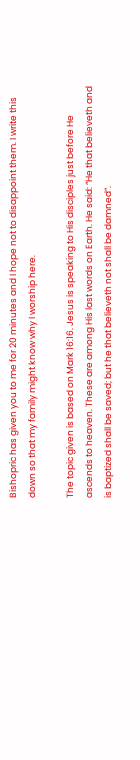Bishopric has given you to me for 20 minutes and I hope not to disappoint them. I write this down so that my family might know why I worship here.

The topic given is based on Mark 16:16. Jesus is speaking to His disciples just before He ascends to heaven. These are among His last words on Earth. He said: “He that believeth and is baptized shall be saved; but he that believeth not shall be damned”.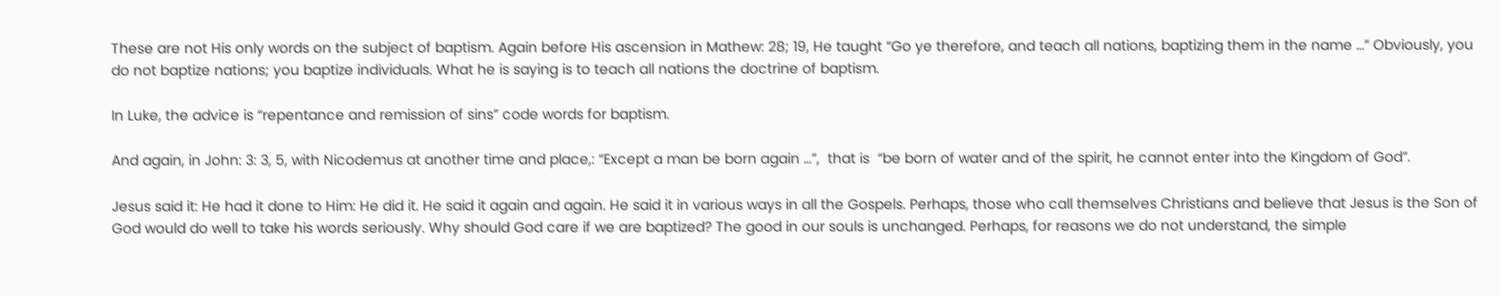These are not His only words on the subject of baptism. Again before His ascension in Mathew: 28; 19, He taught “Go ye therefore, and teach all nations, baptizing them in the name …” Obviously, you do not baptize nations; you baptize individuals. What he is saying is to teach all nations the doctrine of baptism.

In Luke, the advice is “repentance and remission of sins” code words for baptism.

And again, in John: 3: 3, 5, with Nicodemus at another time and place,: “Except a man be born again …”,  that is  “be born of water and of the spirit, he cannot enter into the Kingdom of God”.

Jesus said it: He had it done to Him: He did it. He said it again and again. He said it in various ways in all the Gospels. Perhaps, those who call themselves Christians and believe that Jesus is the Son of God would do well to take his words seriously. Why should God care if we are baptized? The good in our souls is unchanged. Perhaps, for reasons we do not understand, the simple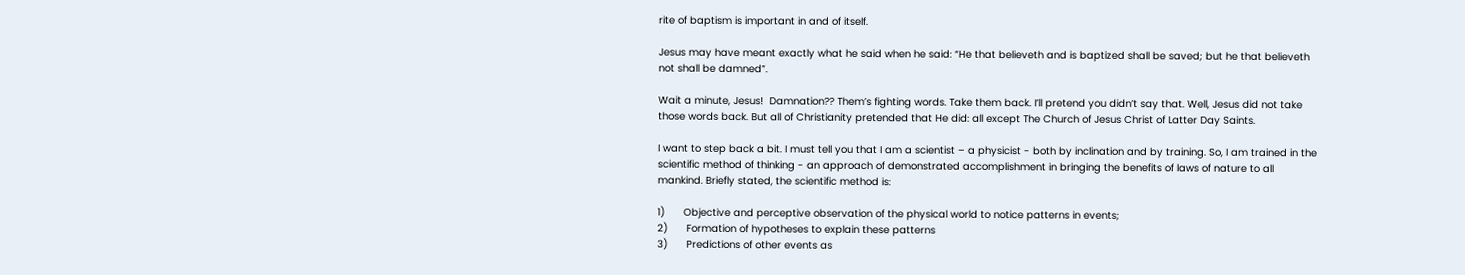rite of baptism is important in and of itself.

Jesus may have meant exactly what he said when he said: “He that believeth and is baptized shall be saved; but he that believeth not shall be damned”.

Wait a minute, Jesus!  Damnation?? Them’s fighting words. Take them back. I’ll pretend you didn’t say that. Well, Jesus did not take those words back. But all of Christianity pretended that He did: all except The Church of Jesus Christ of Latter Day Saints.

I want to step back a bit. I must tell you that I am a scientist – a physicist - both by inclination and by training. So, I am trained in the scientific method of thinking - an approach of demonstrated accomplishment in bringing the benefits of laws of nature to all mankind. Briefly stated, the scientific method is:

1)      Objective and perceptive observation of the physical world to notice patterns in events;
2)      Formation of hypotheses to explain these patterns
3)      Predictions of other events as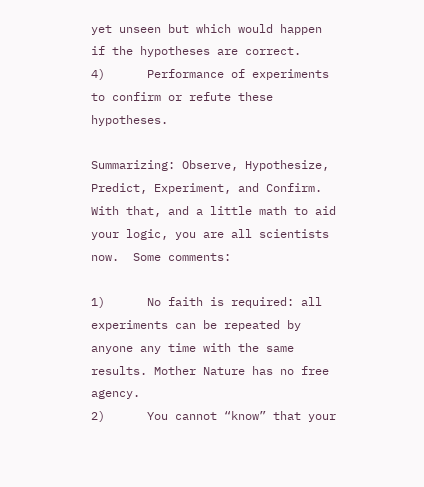yet unseen but which would happen if the hypotheses are correct.
4)      Performance of experiments to confirm or refute these hypotheses.

Summarizing: Observe, Hypothesize, Predict, Experiment, and Confirm. With that, and a little math to aid your logic, you are all scientists now.  Some comments:

1)      No faith is required: all experiments can be repeated by anyone any time with the same results. Mother Nature has no free agency.
2)      You cannot “know” that your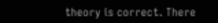theory is correct. There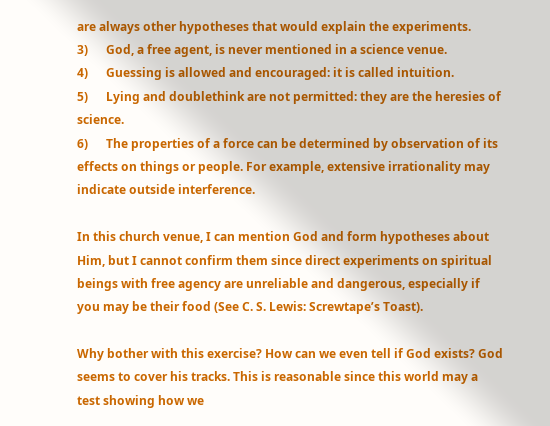are always other hypotheses that would explain the experiments.
3)      God, a free agent, is never mentioned in a science venue.
4)      Guessing is allowed and encouraged: it is called intuition.
5)      Lying and doublethink are not permitted: they are the heresies of science.
6)      The properties of a force can be determined by observation of its effects on things or people. For example, extensive irrationality may indicate outside interference.

In this church venue, I can mention God and form hypotheses about Him, but I cannot confirm them since direct experiments on spiritual beings with free agency are unreliable and dangerous, especially if you may be their food (See C. S. Lewis: Screwtape’s Toast).

Why bother with this exercise? How can we even tell if God exists? God seems to cover his tracks. This is reasonable since this world may a test showing how we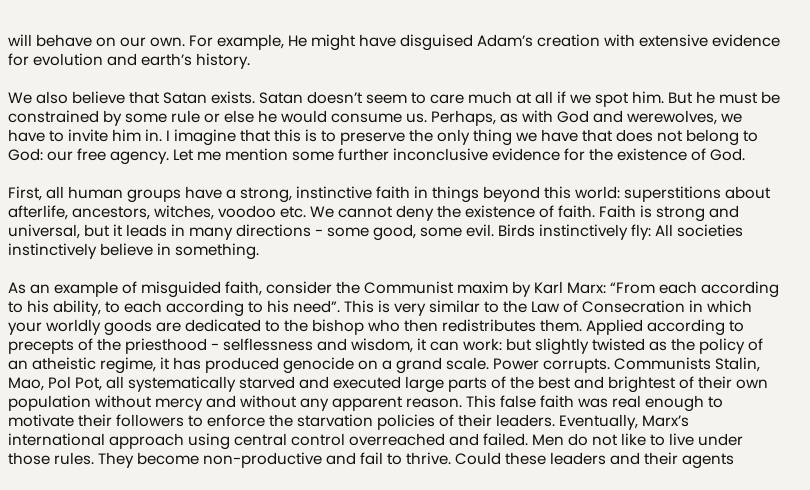will behave on our own. For example, He might have disguised Adam’s creation with extensive evidence for evolution and earth’s history.

We also believe that Satan exists. Satan doesn’t seem to care much at all if we spot him. But he must be constrained by some rule or else he would consume us. Perhaps, as with God and werewolves, we have to invite him in. I imagine that this is to preserve the only thing we have that does not belong to God: our free agency. Let me mention some further inconclusive evidence for the existence of God.

First, all human groups have a strong, instinctive faith in things beyond this world: superstitions about afterlife, ancestors, witches, voodoo etc. We cannot deny the existence of faith. Faith is strong and universal, but it leads in many directions - some good, some evil. Birds instinctively fly: All societies instinctively believe in something.

As an example of misguided faith, consider the Communist maxim by Karl Marx: “From each according to his ability, to each according to his need”. This is very similar to the Law of Consecration in which your worldly goods are dedicated to the bishop who then redistributes them. Applied according to precepts of the priesthood - selflessness and wisdom, it can work: but slightly twisted as the policy of an atheistic regime, it has produced genocide on a grand scale. Power corrupts. Communists Stalin, Mao, Pol Pot, all systematically starved and executed large parts of the best and brightest of their own population without mercy and without any apparent reason. This false faith was real enough to motivate their followers to enforce the starvation policies of their leaders. Eventually, Marx’s international approach using central control overreached and failed. Men do not like to live under those rules. They become non-productive and fail to thrive. Could these leaders and their agents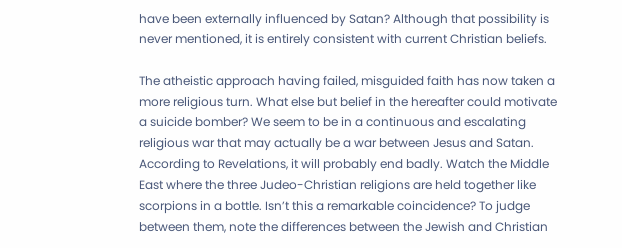have been externally influenced by Satan? Although that possibility is never mentioned, it is entirely consistent with current Christian beliefs.

The atheistic approach having failed, misguided faith has now taken a more religious turn. What else but belief in the hereafter could motivate a suicide bomber? We seem to be in a continuous and escalating religious war that may actually be a war between Jesus and Satan. According to Revelations, it will probably end badly. Watch the Middle East where the three Judeo-Christian religions are held together like scorpions in a bottle. Isn’t this a remarkable coincidence? To judge between them, note the differences between the Jewish and Christian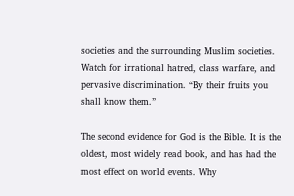societies and the surrounding Muslim societies. Watch for irrational hatred, class warfare, and pervasive discrimination. “By their fruits you shall know them.”

The second evidence for God is the Bible. It is the oldest, most widely read book, and has had the most effect on world events. Why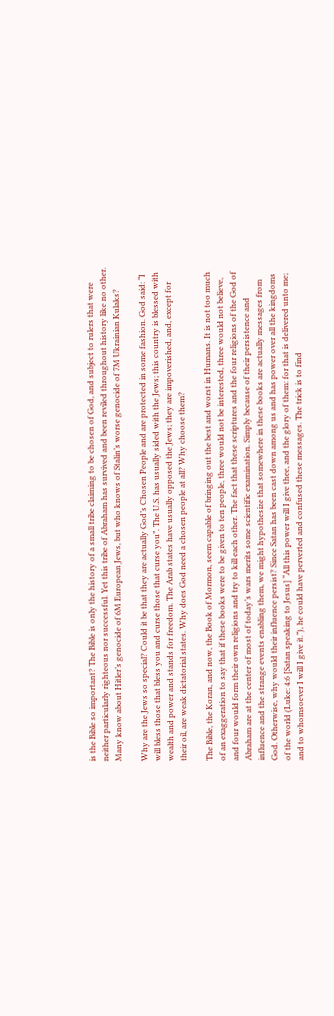is the Bible so important? The Bible is only the history of a small tribe claiming to be chosen of God, and subject to rulers that were neither particularly righteous nor successful. Yet this tribe of Abraham has survived and been reviled throughout history like no other. Many know about Hitler’s genocide of 6M European Jews, but who knows of Stalin’s worse genocide of 7M Ukrainian Kulaks?

Why are the Jews so special? Could it be that they are actually God’s Chosen People and are protected in some fashion. God said: “I will bless those that bless you and curse those that curse you”. The U.S. has usually sided with the Jews; this country is blessed with wealth and power and stands for freedom. The Arab states have usually opposed the Jews; they are impoverished, and, except for their oil, are weak dictatorial states. Why does God need a chosen people at all? Why choose them?

The Bible, the Koran, and now, the Book of Mormon, seem capable of bringing out the best and worst in Humans. It is not too much of an exaggeration to say that if these books were to be given to ten people, three would not be interested, three would not believe, and four would form their own religions and try to kill each other. The fact that these scriptures and the four religions of the God of Abraham are at the center of most of today’s wars merits some scientific examination. Simply because of their persistence and influence and the strange events enabling them, we might hypothesize that somewhere in these books are actually messages from God. Otherwise, why would their influence persist? Since Satan has been cast down among us and has power over all the kingdoms of the world (Luke: 4:6 [Satan speaking to Jesus] “All this power will I give thee, and the glory of them: for that is delivered unto me; and to whomsoever I will I give it.”), he could have perverted and confused these messages. The trick is to find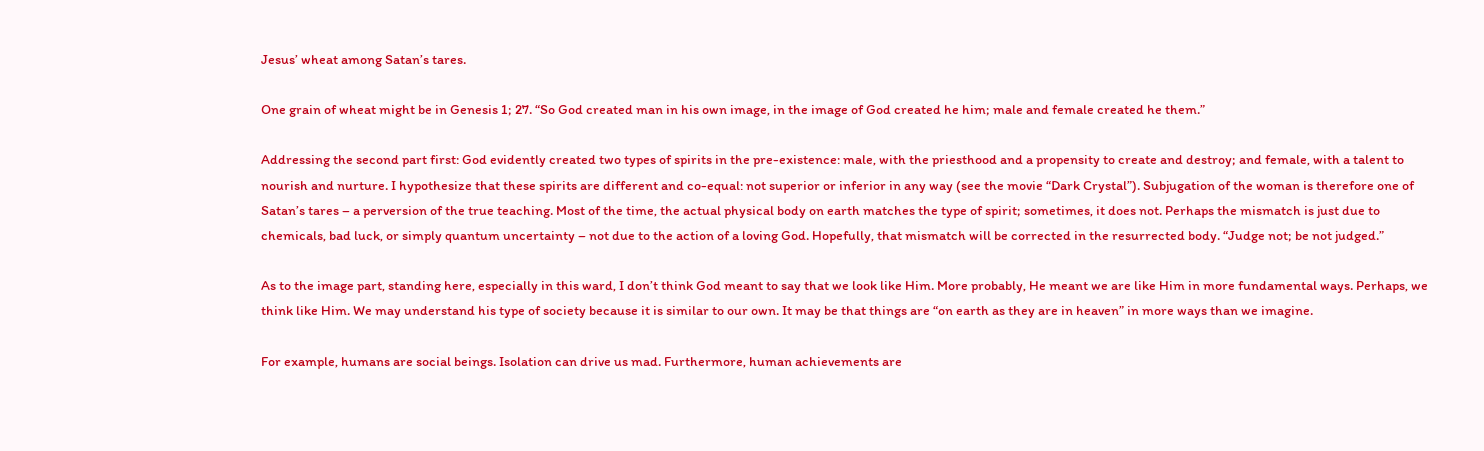Jesus’ wheat among Satan’s tares.

One grain of wheat might be in Genesis 1; 27. “So God created man in his own image, in the image of God created he him; male and female created he them.”

Addressing the second part first: God evidently created two types of spirits in the pre-existence: male, with the priesthood and a propensity to create and destroy; and female, with a talent to nourish and nurture. I hypothesize that these spirits are different and co-equal: not superior or inferior in any way (see the movie “Dark Crystal”). Subjugation of the woman is therefore one of Satan’s tares – a perversion of the true teaching. Most of the time, the actual physical body on earth matches the type of spirit; sometimes, it does not. Perhaps the mismatch is just due to chemicals, bad luck, or simply quantum uncertainty – not due to the action of a loving God. Hopefully, that mismatch will be corrected in the resurrected body. “Judge not; be not judged.”

As to the image part, standing here, especially in this ward, I don’t think God meant to say that we look like Him. More probably, He meant we are like Him in more fundamental ways. Perhaps, we think like Him. We may understand his type of society because it is similar to our own. It may be that things are “on earth as they are in heaven” in more ways than we imagine.

For example, humans are social beings. Isolation can drive us mad. Furthermore, human achievements are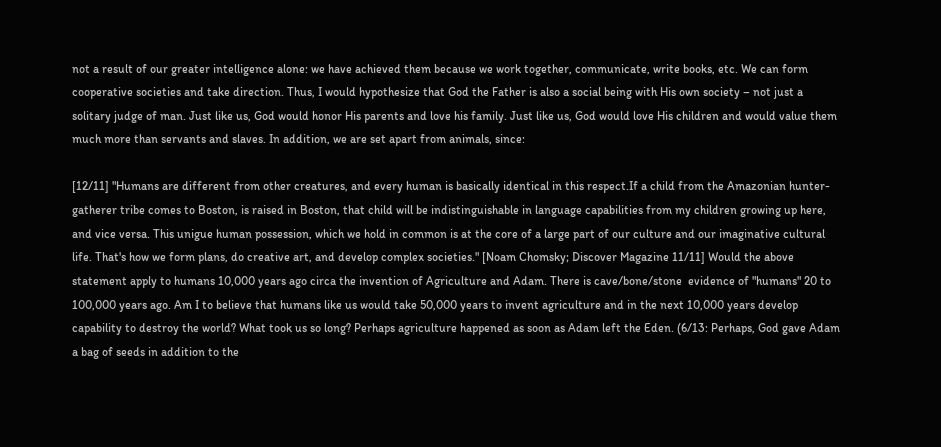not a result of our greater intelligence alone: we have achieved them because we work together, communicate, write books, etc. We can form cooperative societies and take direction. Thus, I would hypothesize that God the Father is also a social being with His own society – not just a solitary judge of man. Just like us, God would honor His parents and love his family. Just like us, God would love His children and would value them much more than servants and slaves. In addition, we are set apart from animals, since:

[12/11] "Humans are different from other creatures, and every human is basically identical in this respect.If a child from the Amazonian hunter-gatherer tribe comes to Boston, is raised in Boston, that child will be indistinguishable in language capabilities from my children growing up here, and vice versa. This unigue human possession, which we hold in common is at the core of a large part of our culture and our imaginative cultural life. That's how we form plans, do creative art, and develop complex societies." [Noam Chomsky; Discover Magazine 11/11] Would the above statement apply to humans 10,000 years ago circa the invention of Agriculture and Adam. There is cave/bone/stone  evidence of "humans" 20 to 100,000 years ago. Am I to believe that humans like us would take 50,000 years to invent agriculture and in the next 10,000 years develop capability to destroy the world? What took us so long? Perhaps agriculture happened as soon as Adam left the Eden. (6/13: Perhaps, God gave Adam a bag of seeds in addition to the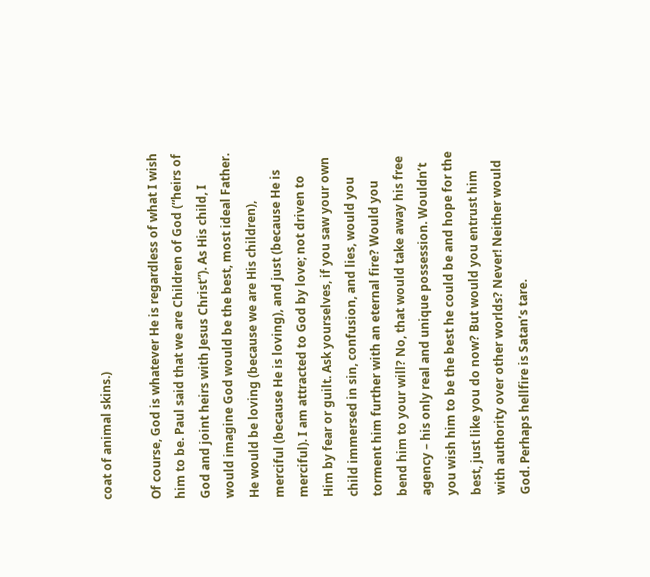coat of animal skins.)

Of course, God is whatever He is regardless of what I wish him to be. Paul said that we are Children of God (“heirs of God and joint heirs with Jesus Christ”). As His child, I would imagine God would be the best, most ideal Father. He would be loving (because we are His children), merciful (because He is loving), and just (because He is merciful). I am attracted to God by love; not driven to Him by fear or guilt. Ask yourselves, if you saw your own child immersed in sin, confusion, and lies, would you torment him further with an eternal fire? Would you bend him to your will? No, that would take away his free agency – his only real and unique possession. Wouldn’t you wish him to be the best he could be and hope for the best, just like you do now? But would you entrust him with authority over other worlds? Never! Neither would God. Perhaps hellfire is Satan’s tare.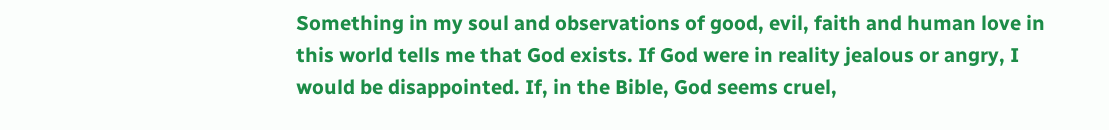Something in my soul and observations of good, evil, faith and human love in this world tells me that God exists. If God were in reality jealous or angry, I would be disappointed. If, in the Bible, God seems cruel,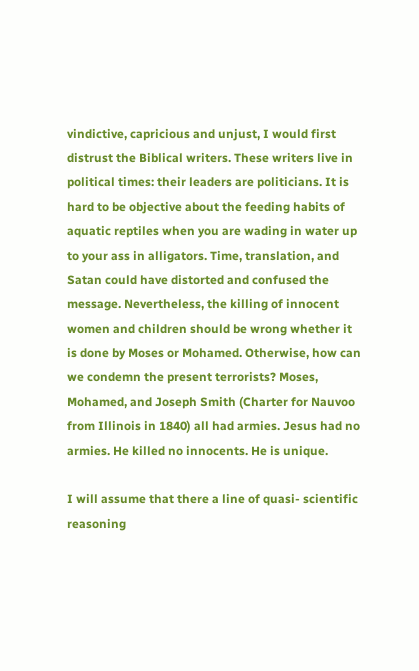vindictive, capricious and unjust, I would first distrust the Biblical writers. These writers live in political times: their leaders are politicians. It is hard to be objective about the feeding habits of aquatic reptiles when you are wading in water up to your ass in alligators. Time, translation, and Satan could have distorted and confused the message. Nevertheless, the killing of innocent women and children should be wrong whether it is done by Moses or Mohamed. Otherwise, how can we condemn the present terrorists? Moses, Mohamed, and Joseph Smith (Charter for Nauvoo from Illinois in 1840) all had armies. Jesus had no armies. He killed no innocents. He is unique.

I will assume that there a line of quasi- scientific reasoning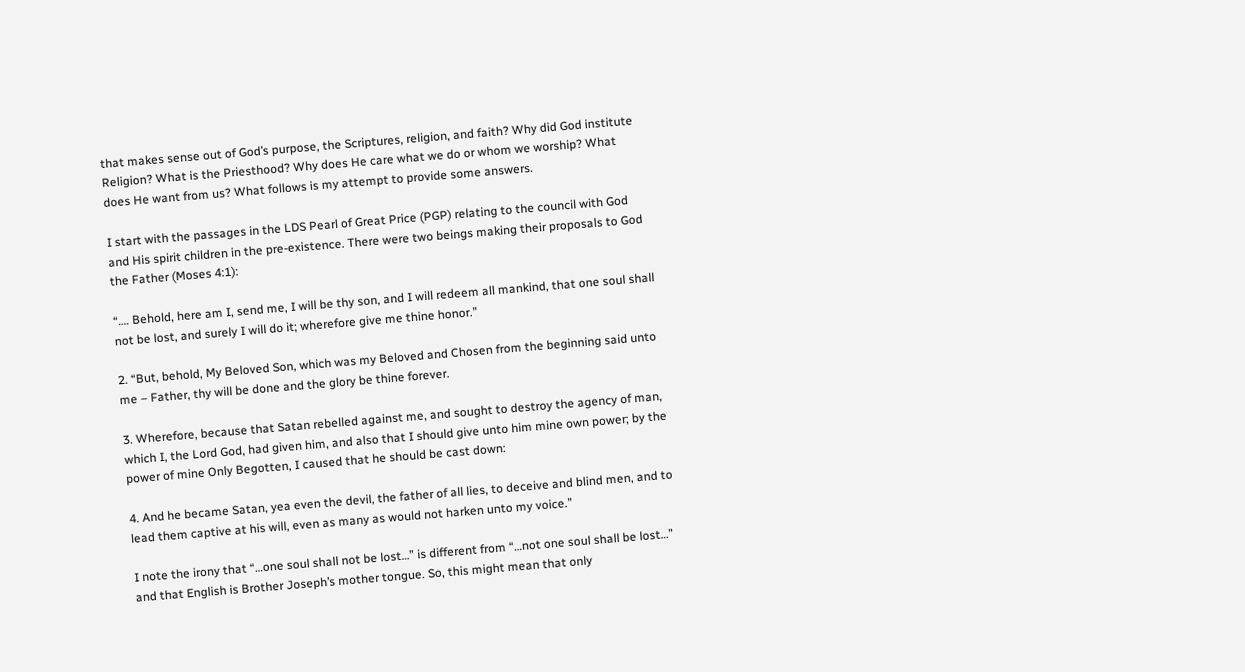that makes sense out of God’s purpose, the Scriptures, religion, and faith? Why did God institute Religion? What is the Priesthood? Why does He care what we do or whom we worship? What does He want from us? What follows is my attempt to provide some answers.

I start with the passages in the LDS Pearl of Great Price (PGP) relating to the council with God and His spirit children in the pre-existence. There were two beings making their proposals to God the Father (Moses 4:1):

“…. Behold, here am I, send me, I will be thy son, and I will redeem all mankind, that one soul shall not be lost, and surely I will do it; wherefore give me thine honor.”

2. “But, behold, My Beloved Son, which was my Beloved and Chosen from the beginning said unto me – Father, thy will be done and the glory be thine forever.

3. Wherefore, because that Satan rebelled against me, and sought to destroy the agency of man, which I, the Lord God, had given him, and also that I should give unto him mine own power; by the power of mine Only Begotten, I caused that he should be cast down:

4. And he became Satan, yea even the devil, the father of all lies, to deceive and blind men, and to lead them captive at his will, even as many as would not harken unto my voice.”

I note the irony that “…one soul shall not be lost…” is different from “…not one soul shall be lost…” and that English is Brother Joseph’s mother tongue. So, this might mean that only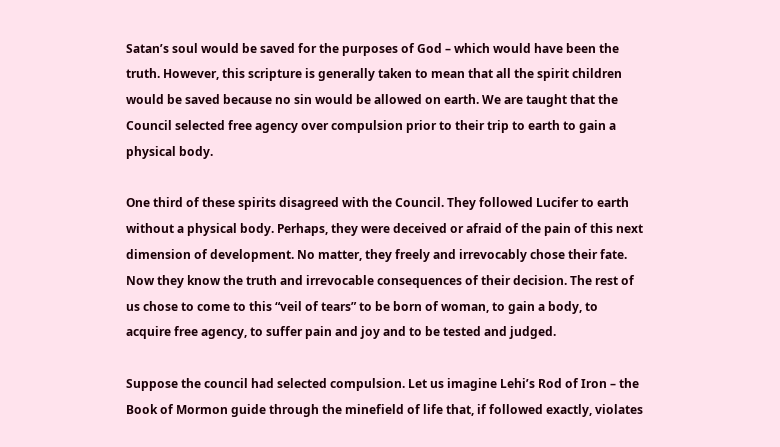Satan’s soul would be saved for the purposes of God – which would have been the truth. However, this scripture is generally taken to mean that all the spirit children would be saved because no sin would be allowed on earth. We are taught that the Council selected free agency over compulsion prior to their trip to earth to gain a physical body.

One third of these spirits disagreed with the Council. They followed Lucifer to earth without a physical body. Perhaps, they were deceived or afraid of the pain of this next dimension of development. No matter, they freely and irrevocably chose their fate. Now they know the truth and irrevocable consequences of their decision. The rest of us chose to come to this “veil of tears” to be born of woman, to gain a body, to acquire free agency, to suffer pain and joy and to be tested and judged.

Suppose the council had selected compulsion. Let us imagine Lehi’s Rod of Iron – the Book of Mormon guide through the minefield of life that, if followed exactly, violates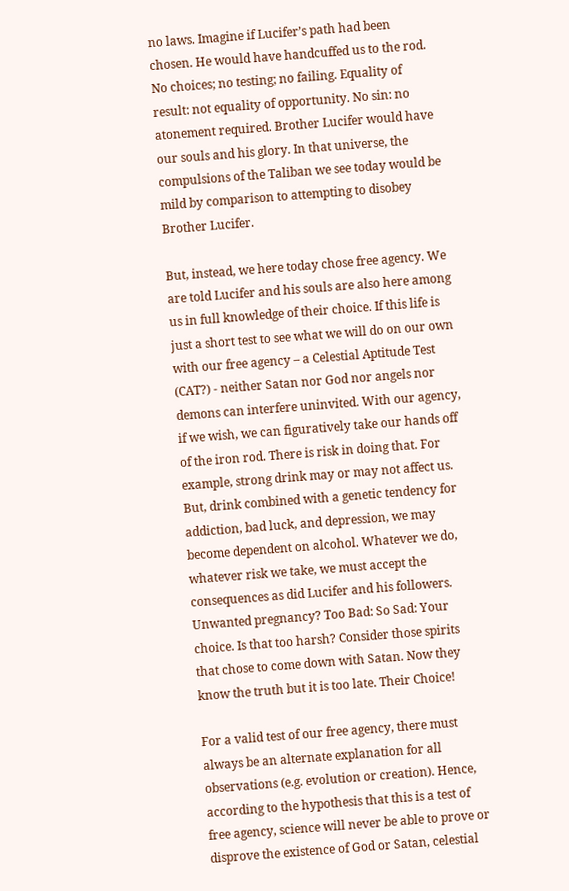no laws. Imagine if Lucifer’s path had been chosen. He would have handcuffed us to the rod. No choices; no testing; no failing. Equality of result: not equality of opportunity. No sin: no atonement required. Brother Lucifer would have our souls and his glory. In that universe, the compulsions of the Taliban we see today would be mild by comparison to attempting to disobey Brother Lucifer.

But, instead, we here today chose free agency. We are told Lucifer and his souls are also here among us in full knowledge of their choice. If this life is just a short test to see what we will do on our own with our free agency – a Celestial Aptitude Test (CAT?) - neither Satan nor God nor angels nor demons can interfere uninvited. With our agency, if we wish, we can figuratively take our hands off of the iron rod. There is risk in doing that. For example, strong drink may or may not affect us. But, drink combined with a genetic tendency for addiction, bad luck, and depression, we may become dependent on alcohol. Whatever we do, whatever risk we take, we must accept the consequences as did Lucifer and his followers. Unwanted pregnancy? Too Bad: So Sad: Your choice. Is that too harsh? Consider those spirits that chose to come down with Satan. Now they know the truth but it is too late. Their Choice!

For a valid test of our free agency, there must always be an alternate explanation for all observations (e.g. evolution or creation). Hence, according to the hypothesis that this is a test of free agency, science will never be able to prove or disprove the existence of God or Satan, celestial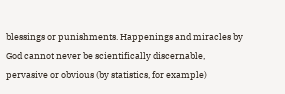blessings or punishments. Happenings and miracles by God cannot never be scientifically discernable, pervasive or obvious (by statistics, for example)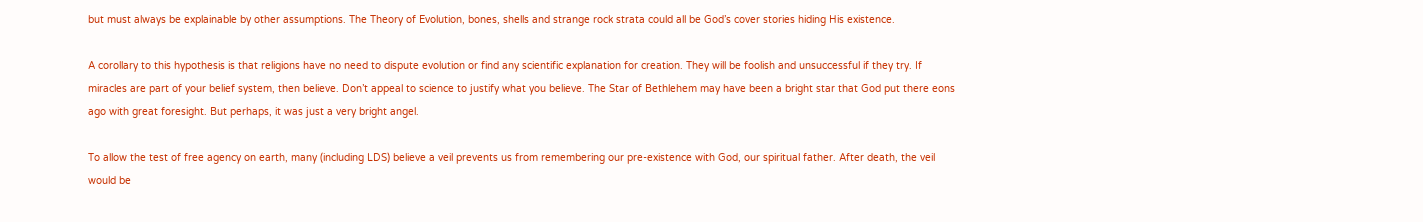but must always be explainable by other assumptions. The Theory of Evolution, bones, shells and strange rock strata could all be God’s cover stories hiding His existence.

A corollary to this hypothesis is that religions have no need to dispute evolution or find any scientific explanation for creation. They will be foolish and unsuccessful if they try. If miracles are part of your belief system, then believe. Don’t appeal to science to justify what you believe. The Star of Bethlehem may have been a bright star that God put there eons ago with great foresight. But perhaps, it was just a very bright angel.

To allow the test of free agency on earth, many (including LDS) believe a veil prevents us from remembering our pre-existence with God, our spiritual father. After death, the veil would be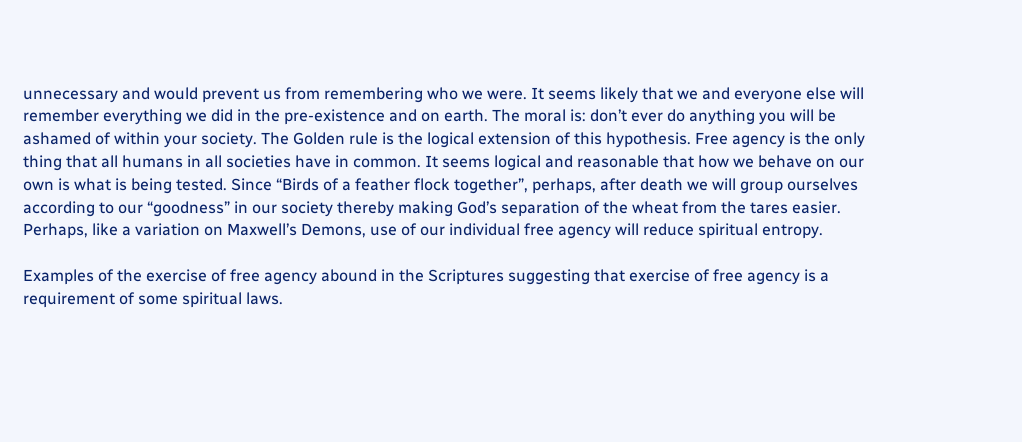unnecessary and would prevent us from remembering who we were. It seems likely that we and everyone else will remember everything we did in the pre-existence and on earth. The moral is: don’t ever do anything you will be ashamed of within your society. The Golden rule is the logical extension of this hypothesis. Free agency is the only thing that all humans in all societies have in common. It seems logical and reasonable that how we behave on our own is what is being tested. Since “Birds of a feather flock together”, perhaps, after death we will group ourselves according to our “goodness” in our society thereby making God’s separation of the wheat from the tares easier. Perhaps, like a variation on Maxwell’s Demons, use of our individual free agency will reduce spiritual entropy.

Examples of the exercise of free agency abound in the Scriptures suggesting that exercise of free agency is a requirement of some spiritual laws.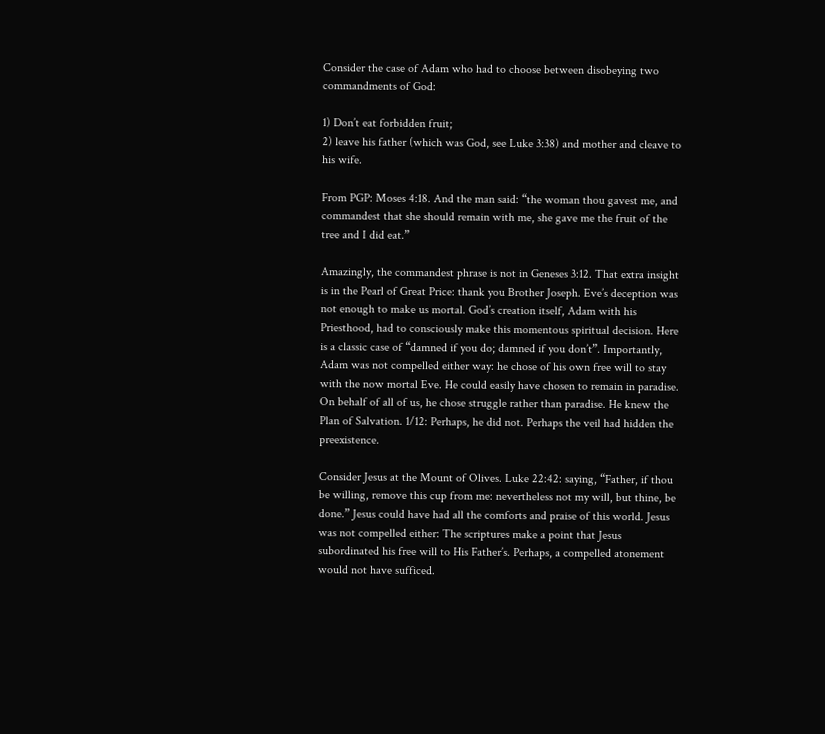Consider the case of Adam who had to choose between disobeying two commandments of God:

1) Don’t eat forbidden fruit;
2) leave his father (which was God, see Luke 3:38) and mother and cleave to his wife.

From PGP: Moses 4:18. And the man said: “the woman thou gavest me, and commandest that she should remain with me, she gave me the fruit of the tree and I did eat.”

Amazingly, the commandest phrase is not in Geneses 3:12. That extra insight is in the Pearl of Great Price: thank you Brother Joseph. Eve’s deception was not enough to make us mortal. God’s creation itself, Adam with his Priesthood, had to consciously make this momentous spiritual decision. Here is a classic case of “damned if you do; damned if you don’t”. Importantly, Adam was not compelled either way: he chose of his own free will to stay with the now mortal Eve. He could easily have chosen to remain in paradise. On behalf of all of us, he chose struggle rather than paradise. He knew the Plan of Salvation. 1/12: Perhaps, he did not. Perhaps the veil had hidden the preexistence.

Consider Jesus at the Mount of Olives. Luke 22:42: saying, “Father, if thou be willing, remove this cup from me: nevertheless not my will, but thine, be done.” Jesus could have had all the comforts and praise of this world. Jesus was not compelled either: The scriptures make a point that Jesus subordinated his free will to His Father’s. Perhaps, a compelled atonement would not have sufficed.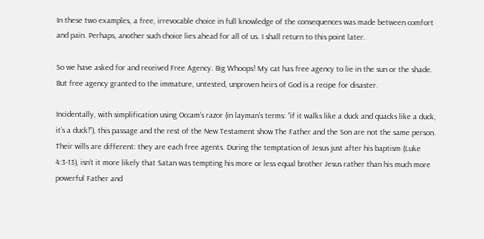In these two examples, a free, irrevocable choice in full knowledge of the consequences was made between comfort and pain. Perhaps, another such choice lies ahead for all of us. I shall return to this point later.

So we have asked for and received Free Agency. Big Whoops! My cat has free agency to lie in the sun or the shade. But free agency granted to the immature, untested, unproven heirs of God is a recipe for disaster.

Incidentally, with simplification using Occam’s razor (in layman’s terms: “if it walks like a duck and quacks like a duck, it’s a duck!”), this passage and the rest of the New Testament show The Father and the Son are not the same person. Their wills are different: they are each free agents. During the temptation of Jesus just after his baptism (Luke 4:3-13), isn’t it more likely that Satan was tempting his more or less equal brother Jesus rather than his much more powerful Father and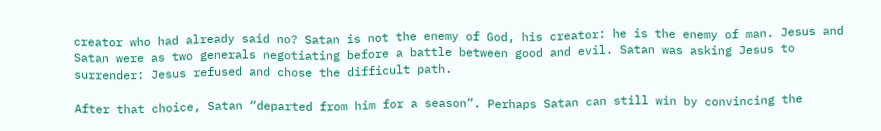creator who had already said no? Satan is not the enemy of God, his creator: he is the enemy of man. Jesus and Satan were as two generals negotiating before a battle between good and evil. Satan was asking Jesus to surrender: Jesus refused and chose the difficult path.

After that choice, Satan “departed from him for a season”. Perhaps Satan can still win by convincing the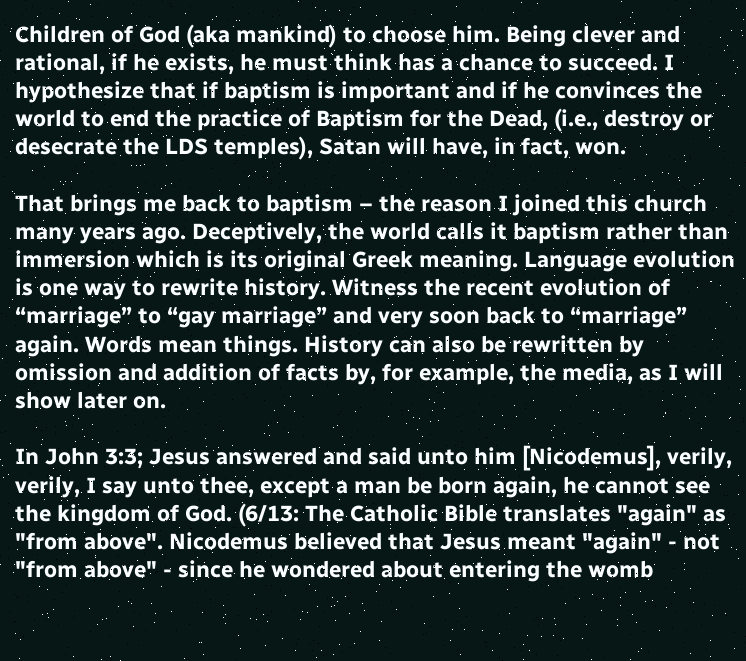Children of God (aka mankind) to choose him. Being clever and rational, if he exists, he must think has a chance to succeed. I hypothesize that if baptism is important and if he convinces the world to end the practice of Baptism for the Dead, (i.e., destroy or desecrate the LDS temples), Satan will have, in fact, won.

That brings me back to baptism – the reason I joined this church many years ago. Deceptively, the world calls it baptism rather than immersion which is its original Greek meaning. Language evolution is one way to rewrite history. Witness the recent evolution of “marriage” to “gay marriage” and very soon back to “marriage” again. Words mean things. History can also be rewritten by omission and addition of facts by, for example, the media, as I will show later on.

In John 3:3; Jesus answered and said unto him [Nicodemus], verily, verily, I say unto thee, except a man be born again, he cannot see the kingdom of God. (6/13: The Catholic Bible translates "again" as "from above". Nicodemus believed that Jesus meant "again" - not "from above" - since he wondered about entering the womb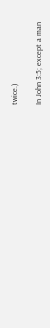twice.)

In John 3:5; except a man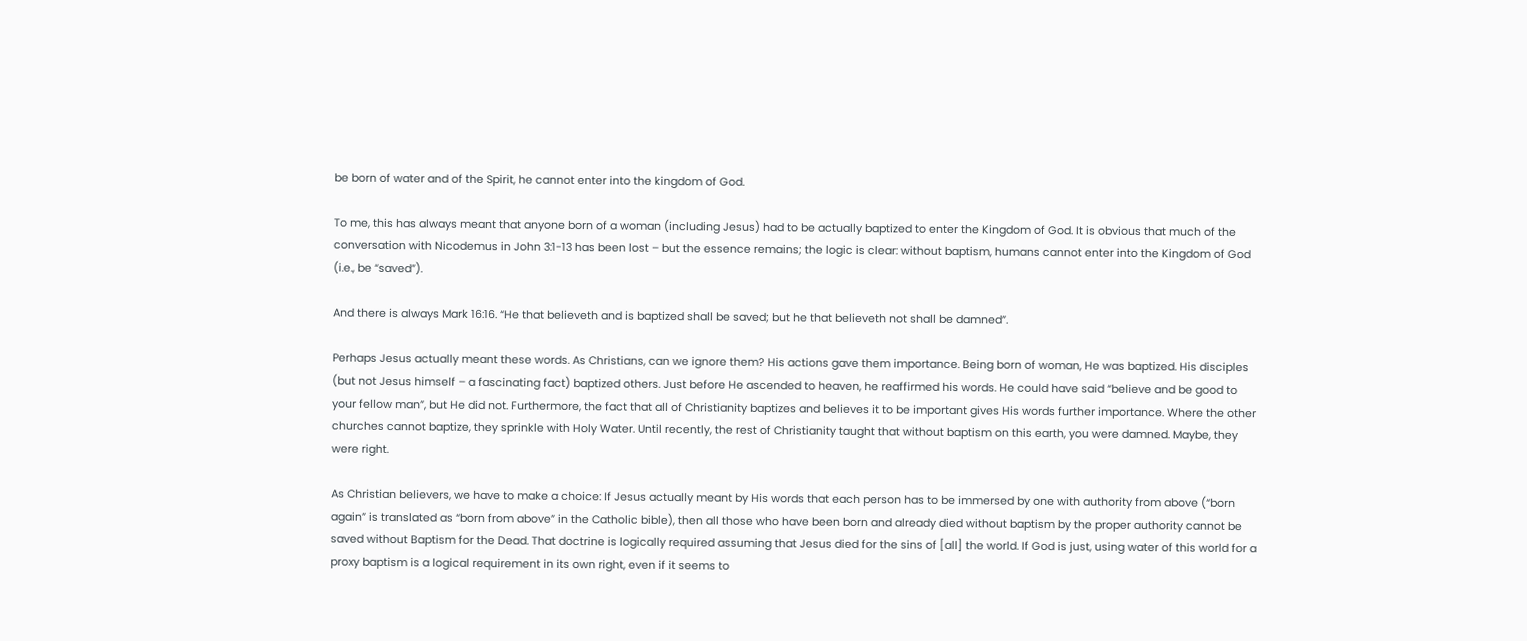be born of water and of the Spirit, he cannot enter into the kingdom of God.

To me, this has always meant that anyone born of a woman (including Jesus) had to be actually baptized to enter the Kingdom of God. It is obvious that much of the conversation with Nicodemus in John 3:1-13 has been lost – but the essence remains; the logic is clear: without baptism, humans cannot enter into the Kingdom of God (i.e., be “saved”).

And there is always Mark 16:16. “He that believeth and is baptized shall be saved; but he that believeth not shall be damned”.

Perhaps Jesus actually meant these words. As Christians, can we ignore them? His actions gave them importance. Being born of woman, He was baptized. His disciples (but not Jesus himself – a fascinating fact) baptized others. Just before He ascended to heaven, he reaffirmed his words. He could have said “believe and be good to your fellow man”, but He did not. Furthermore, the fact that all of Christianity baptizes and believes it to be important gives His words further importance. Where the other churches cannot baptize, they sprinkle with Holy Water. Until recently, the rest of Christianity taught that without baptism on this earth, you were damned. Maybe, they were right.

As Christian believers, we have to make a choice: If Jesus actually meant by His words that each person has to be immersed by one with authority from above (“born again” is translated as “born from above” in the Catholic bible), then all those who have been born and already died without baptism by the proper authority cannot be saved without Baptism for the Dead. That doctrine is logically required assuming that Jesus died for the sins of [all] the world. If God is just, using water of this world for a proxy baptism is a logical requirement in its own right, even if it seems to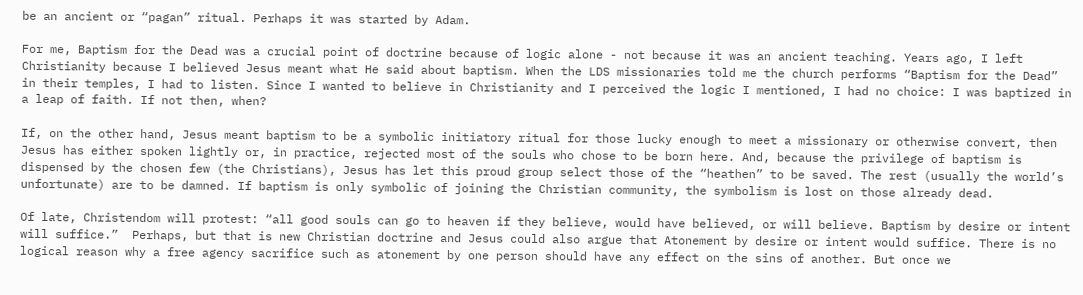be an ancient or “pagan” ritual. Perhaps it was started by Adam.

For me, Baptism for the Dead was a crucial point of doctrine because of logic alone - not because it was an ancient teaching. Years ago, I left Christianity because I believed Jesus meant what He said about baptism. When the LDS missionaries told me the church performs “Baptism for the Dead” in their temples, I had to listen. Since I wanted to believe in Christianity and I perceived the logic I mentioned, I had no choice: I was baptized in a leap of faith. If not then, when?

If, on the other hand, Jesus meant baptism to be a symbolic initiatory ritual for those lucky enough to meet a missionary or otherwise convert, then Jesus has either spoken lightly or, in practice, rejected most of the souls who chose to be born here. And, because the privilege of baptism is dispensed by the chosen few (the Christians), Jesus has let this proud group select those of the “heathen” to be saved. The rest (usually the world’s unfortunate) are to be damned. If baptism is only symbolic of joining the Christian community, the symbolism is lost on those already dead.

Of late, Christendom will protest: “all good souls can go to heaven if they believe, would have believed, or will believe. Baptism by desire or intent will suffice.”  Perhaps, but that is new Christian doctrine and Jesus could also argue that Atonement by desire or intent would suffice. There is no logical reason why a free agency sacrifice such as atonement by one person should have any effect on the sins of another. But once we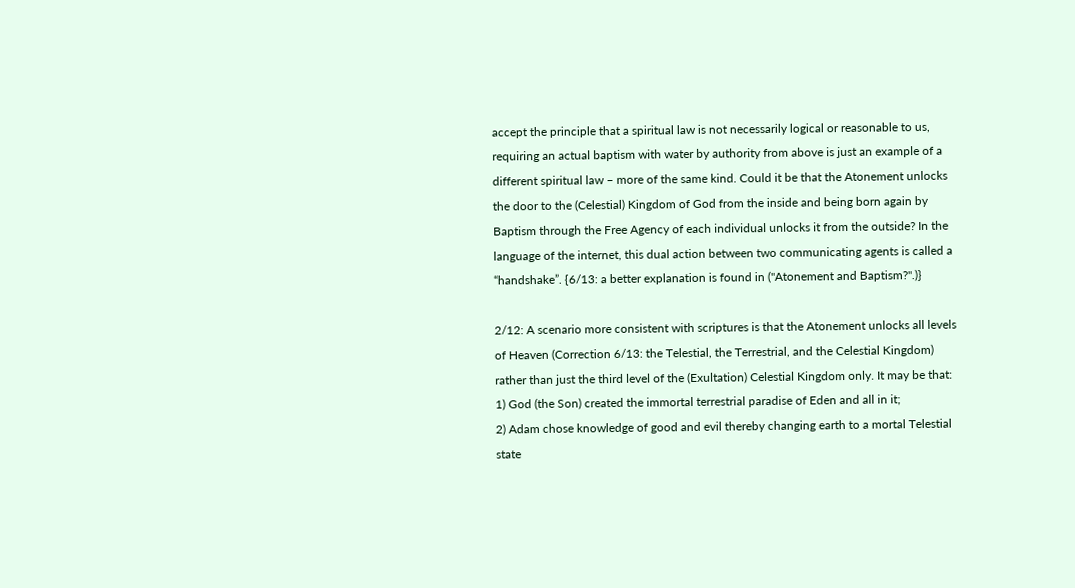accept the principle that a spiritual law is not necessarily logical or reasonable to us, requiring an actual baptism with water by authority from above is just an example of a different spiritual law – more of the same kind. Could it be that the Atonement unlocks the door to the (Celestial) Kingdom of God from the inside and being born again by Baptism through the Free Agency of each individual unlocks it from the outside? In the language of the internet, this dual action between two communicating agents is called a “handshake”. {6/13: a better explanation is found in ("Atonement and Baptism?".)}

2/12: A scenario more consistent with scriptures is that the Atonement unlocks all levels of Heaven (Correction 6/13: the Telestial, the Terrestrial, and the Celestial Kingdom) rather than just the third level of the (Exultation) Celestial Kingdom only. It may be that:
1) God (the Son) created the immortal terrestrial paradise of Eden and all in it;
2) Adam chose knowledge of good and evil thereby changing earth to a mortal Telestial state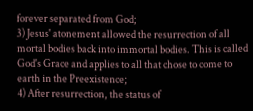forever separated from God;
3) Jesus' atonement allowed the resurrection of all mortal bodies back into immortal bodies. This is called God's Grace and applies to all that chose to come to earth in the Preexistence;
4) After resurrection, the status of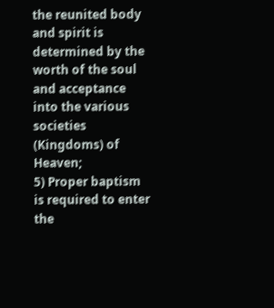the reunited body and spirit is determined by the worth of the soul and acceptance into the various societies (Kingdoms) of Heaven;
5) Proper baptism is required to enter the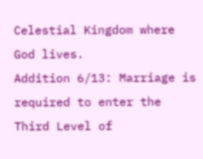Celestial Kingdom where God lives.
Addition 6/13: Marriage is required to enter the Third Level of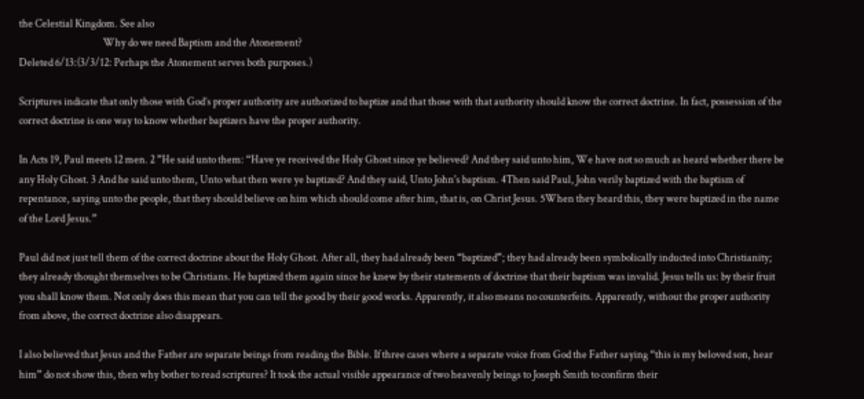the Celestial Kingdom. See also
                                          Why do we need Baptism and the Atonement?
Deleted 6/13:(3/3/12: Perhaps the Atonement serves both purposes.)

Scriptures indicate that only those with God’s proper authority are authorized to baptize and that those with that authority should know the correct doctrine. In fact, possession of the correct doctrine is one way to know whether baptizers have the proper authority.

In Acts 19, Paul meets 12 men. 2 ”He said unto them: “Have ye received the Holy Ghost since ye believed? And they said unto him, We have not so much as heard whether there be any Holy Ghost. 3 And he said unto them, Unto what then were ye baptized? And they said, Unto John's baptism. 4Then said Paul, John verily baptized with the baptism of repentance, saying unto the people, that they should believe on him which should come after him, that is, on Christ Jesus. 5When they heard this, they were baptized in the name of the Lord Jesus.”

Paul did not just tell them of the correct doctrine about the Holy Ghost. After all, they had already been “baptized”; they had already been symbolically inducted into Christianity; they already thought themselves to be Christians. He baptized them again since he knew by their statements of doctrine that their baptism was invalid. Jesus tells us: by their fruit you shall know them. Not only does this mean that you can tell the good by their good works. Apparently, it also means no counterfeits. Apparently, without the proper authority from above, the correct doctrine also disappears.

I also believed that Jesus and the Father are separate beings from reading the Bible. If three cases where a separate voice from God the Father saying “this is my beloved son, hear him” do not show this, then why bother to read scriptures? It took the actual visible appearance of two heavenly beings to Joseph Smith to confirm their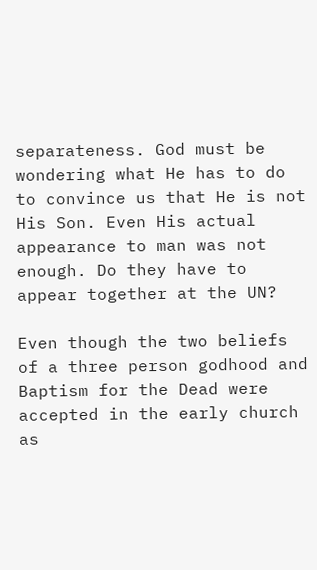separateness. God must be wondering what He has to do to convince us that He is not His Son. Even His actual appearance to man was not enough. Do they have to appear together at the UN?

Even though the two beliefs of a three person godhood and Baptism for the Dead were accepted in the early church as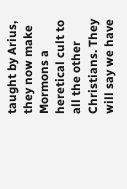taught by Arius, they now make Mormons a heretical cult to all the other Christians. They will say we have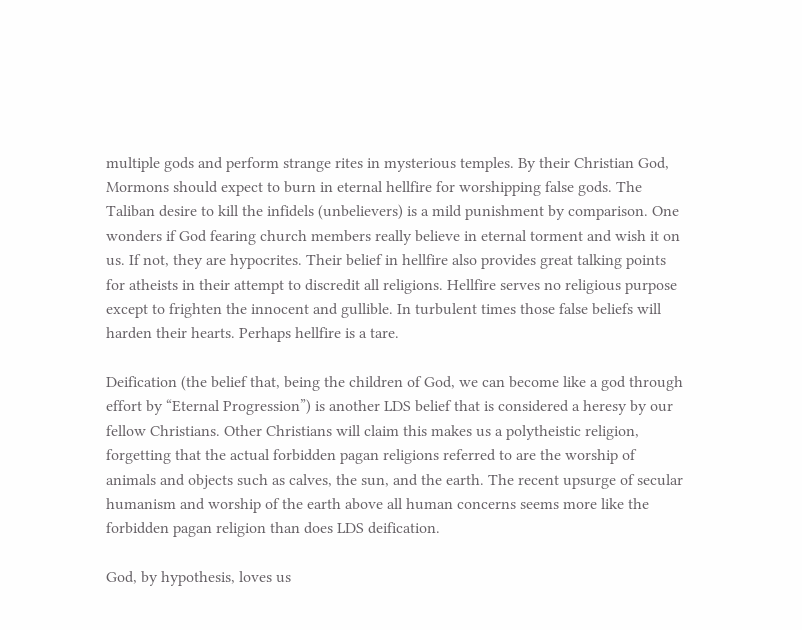multiple gods and perform strange rites in mysterious temples. By their Christian God, Mormons should expect to burn in eternal hellfire for worshipping false gods. The Taliban desire to kill the infidels (unbelievers) is a mild punishment by comparison. One wonders if God fearing church members really believe in eternal torment and wish it on us. If not, they are hypocrites. Their belief in hellfire also provides great talking points for atheists in their attempt to discredit all religions. Hellfire serves no religious purpose except to frighten the innocent and gullible. In turbulent times those false beliefs will harden their hearts. Perhaps hellfire is a tare.

Deification (the belief that, being the children of God, we can become like a god through effort by “Eternal Progression”) is another LDS belief that is considered a heresy by our fellow Christians. Other Christians will claim this makes us a polytheistic religion, forgetting that the actual forbidden pagan religions referred to are the worship of animals and objects such as calves, the sun, and the earth. The recent upsurge of secular humanism and worship of the earth above all human concerns seems more like the forbidden pagan religion than does LDS deification.

God, by hypothesis, loves us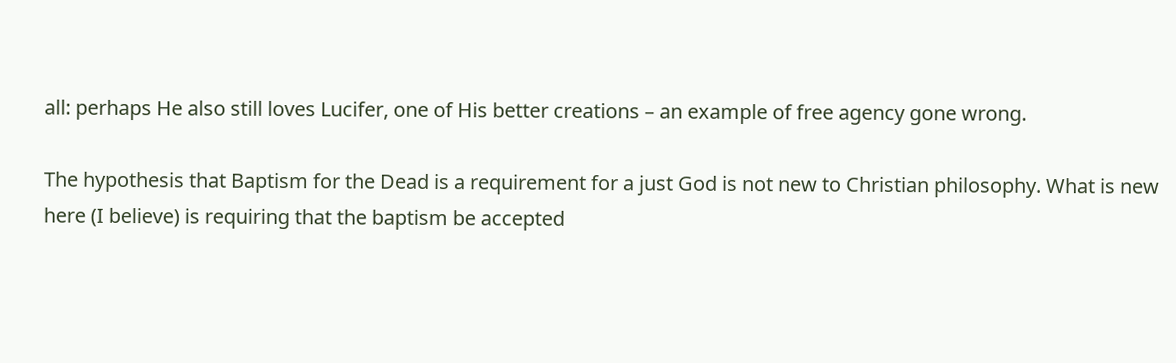all: perhaps He also still loves Lucifer, one of His better creations – an example of free agency gone wrong.

The hypothesis that Baptism for the Dead is a requirement for a just God is not new to Christian philosophy. What is new here (I believe) is requiring that the baptism be accepted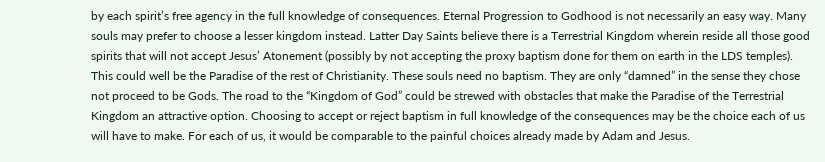by each spirit’s free agency in the full knowledge of consequences. Eternal Progression to Godhood is not necessarily an easy way. Many souls may prefer to choose a lesser kingdom instead. Latter Day Saints believe there is a Terrestrial Kingdom wherein reside all those good spirits that will not accept Jesus’ Atonement (possibly by not accepting the proxy baptism done for them on earth in the LDS temples). This could well be the Paradise of the rest of Christianity. These souls need no baptism. They are only “damned” in the sense they chose not proceed to be Gods. The road to the “Kingdom of God” could be strewed with obstacles that make the Paradise of the Terrestrial Kingdom an attractive option. Choosing to accept or reject baptism in full knowledge of the consequences may be the choice each of us will have to make. For each of us, it would be comparable to the painful choices already made by Adam and Jesus.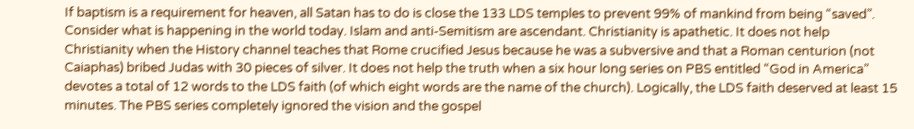If baptism is a requirement for heaven, all Satan has to do is close the 133 LDS temples to prevent 99% of mankind from being “saved”. Consider what is happening in the world today. Islam and anti-Semitism are ascendant. Christianity is apathetic. It does not help Christianity when the History channel teaches that Rome crucified Jesus because he was a subversive and that a Roman centurion (not Caiaphas) bribed Judas with 30 pieces of silver. It does not help the truth when a six hour long series on PBS entitled “God in America” devotes a total of 12 words to the LDS faith (of which eight words are the name of the church). Logically, the LDS faith deserved at least 15 minutes. The PBS series completely ignored the vision and the gospel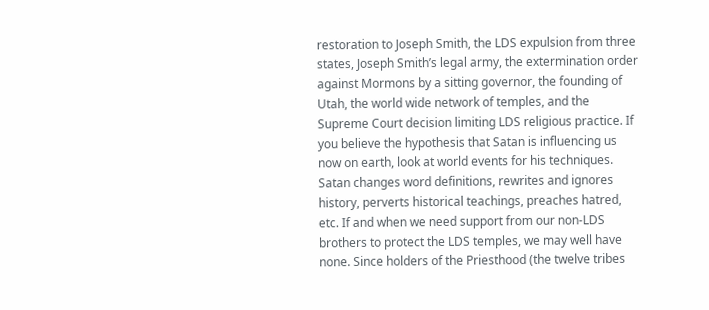restoration to Joseph Smith, the LDS expulsion from three states, Joseph Smith’s legal army, the extermination order against Mormons by a sitting governor, the founding of Utah, the world wide network of temples, and the Supreme Court decision limiting LDS religious practice. If you believe the hypothesis that Satan is influencing us now on earth, look at world events for his techniques. Satan changes word definitions, rewrites and ignores history, perverts historical teachings, preaches hatred, etc. If and when we need support from our non-LDS brothers to protect the LDS temples, we may well have none. Since holders of the Priesthood (the twelve tribes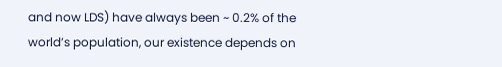and now LDS) have always been ~ 0.2% of the world’s population, our existence depends on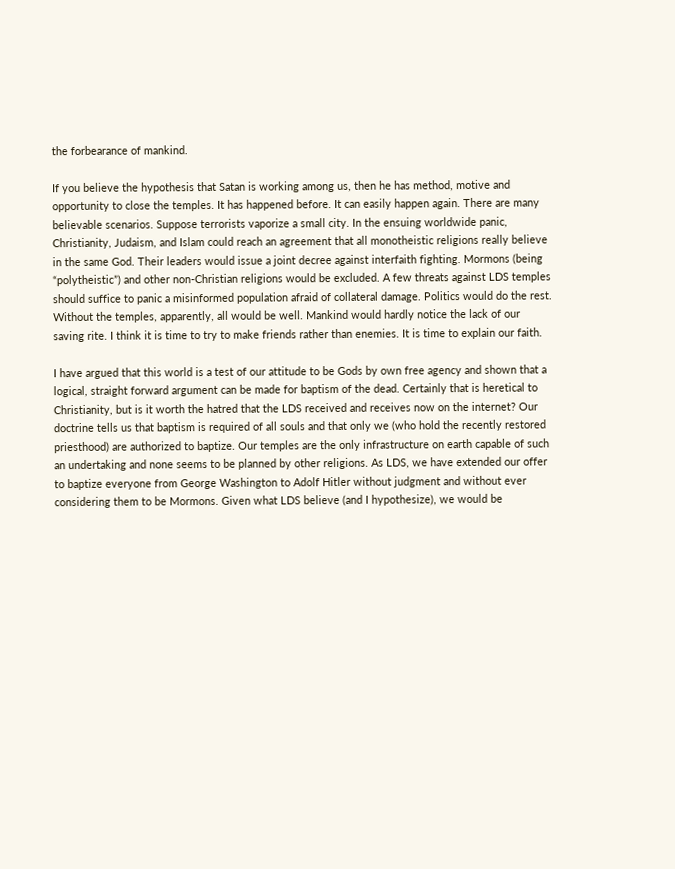the forbearance of mankind.

If you believe the hypothesis that Satan is working among us, then he has method, motive and opportunity to close the temples. It has happened before. It can easily happen again. There are many believable scenarios. Suppose terrorists vaporize a small city. In the ensuing worldwide panic, Christianity, Judaism, and Islam could reach an agreement that all monotheistic religions really believe in the same God. Their leaders would issue a joint decree against interfaith fighting. Mormons (being “polytheistic”) and other non-Christian religions would be excluded. A few threats against LDS temples should suffice to panic a misinformed population afraid of collateral damage. Politics would do the rest. Without the temples, apparently, all would be well. Mankind would hardly notice the lack of our saving rite. I think it is time to try to make friends rather than enemies. It is time to explain our faith.

I have argued that this world is a test of our attitude to be Gods by own free agency and shown that a logical, straight forward argument can be made for baptism of the dead. Certainly that is heretical to Christianity, but is it worth the hatred that the LDS received and receives now on the internet? Our doctrine tells us that baptism is required of all souls and that only we (who hold the recently restored priesthood) are authorized to baptize. Our temples are the only infrastructure on earth capable of such an undertaking and none seems to be planned by other religions. As LDS, we have extended our offer to baptize everyone from George Washington to Adolf Hitler without judgment and without ever considering them to be Mormons. Given what LDS believe (and I hypothesize), we would be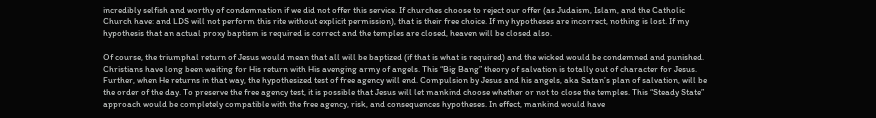incredibly selfish and worthy of condemnation if we did not offer this service. If churches choose to reject our offer (as Judaism, Islam, and the Catholic Church have: and LDS will not perform this rite without explicit permission), that is their free choice. If my hypotheses are incorrect, nothing is lost. If my hypothesis that an actual proxy baptism is required is correct and the temples are closed, heaven will be closed also.

Of course, the triumphal return of Jesus would mean that all will be baptized (if that is what is required) and the wicked would be condemned and punished. Christians have long been waiting for His return with His avenging army of angels. This “Big Bang” theory of salvation is totally out of character for Jesus. Further, when He returns in that way, the hypothesized test of free agency will end. Compulsion by Jesus and his angels, aka Satan’s plan of salvation, will be the order of the day. To preserve the free agency test, it is possible that Jesus will let mankind choose whether or not to close the temples. This “Steady State” approach would be completely compatible with the free agency, risk, and consequences hypotheses. In effect, mankind would have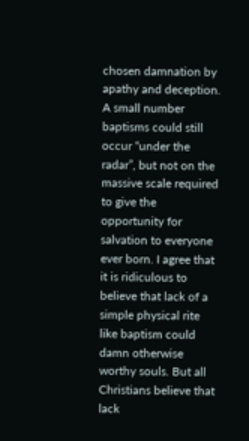chosen damnation by apathy and deception. A small number baptisms could still occur “under the radar”, but not on the massive scale required to give the opportunity for salvation to everyone ever born. I agree that it is ridiculous to believe that lack of a simple physical rite like baptism could damn otherwise worthy souls. But all Christians believe that lack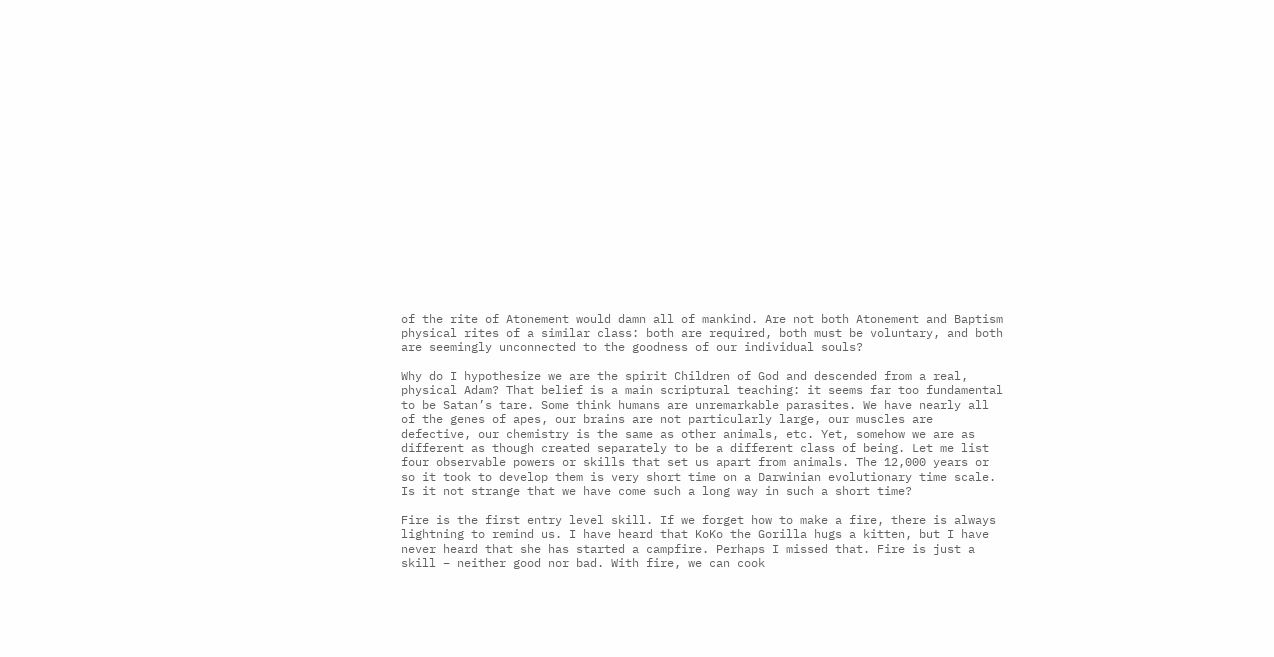of the rite of Atonement would damn all of mankind. Are not both Atonement and Baptism physical rites of a similar class: both are required, both must be voluntary, and both are seemingly unconnected to the goodness of our individual souls?

Why do I hypothesize we are the spirit Children of God and descended from a real, physical Adam? That belief is a main scriptural teaching: it seems far too fundamental to be Satan’s tare. Some think humans are unremarkable parasites. We have nearly all of the genes of apes, our brains are not particularly large, our muscles are defective, our chemistry is the same as other animals, etc. Yet, somehow we are as different as though created separately to be a different class of being. Let me list four observable powers or skills that set us apart from animals. The 12,000 years or so it took to develop them is very short time on a Darwinian evolutionary time scale. Is it not strange that we have come such a long way in such a short time?

Fire is the first entry level skill. If we forget how to make a fire, there is always lightning to remind us. I have heard that KoKo the Gorilla hugs a kitten, but I have never heard that she has started a campfire. Perhaps I missed that. Fire is just a skill – neither good nor bad. With fire, we can cook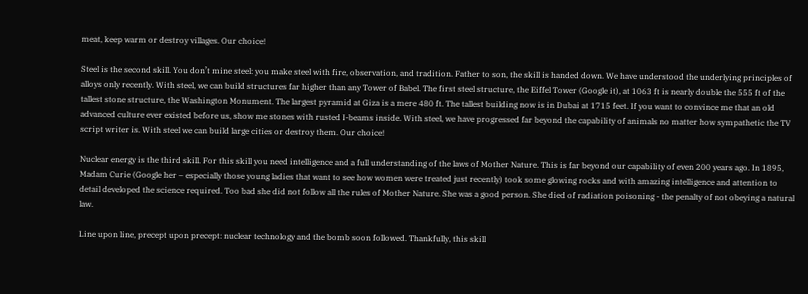meat, keep warm or destroy villages. Our choice!

Steel is the second skill. You don’t mine steel: you make steel with fire, observation, and tradition. Father to son, the skill is handed down. We have understood the underlying principles of alloys only recently. With steel, we can build structures far higher than any Tower of Babel. The first steel structure, the Eiffel Tower (Google it), at 1063 ft is nearly double the 555 ft of the tallest stone structure, the Washington Monument. The largest pyramid at Giza is a mere 480 ft. The tallest building now is in Dubai at 1715 feet. If you want to convince me that an old advanced culture ever existed before us, show me stones with rusted I-beams inside. With steel, we have progressed far beyond the capability of animals no matter how sympathetic the TV script writer is. With steel we can build large cities or destroy them. Our choice!

Nuclear energy is the third skill. For this skill you need intelligence and a full understanding of the laws of Mother Nature. This is far beyond our capability of even 200 years ago. In 1895, Madam Curie (Google her – especially those young ladies that want to see how women were treated just recently) took some glowing rocks and with amazing intelligence and attention to detail developed the science required. Too bad she did not follow all the rules of Mother Nature. She was a good person. She died of radiation poisoning - the penalty of not obeying a natural law.

Line upon line, precept upon precept: nuclear technology and the bomb soon followed. Thankfully, this skill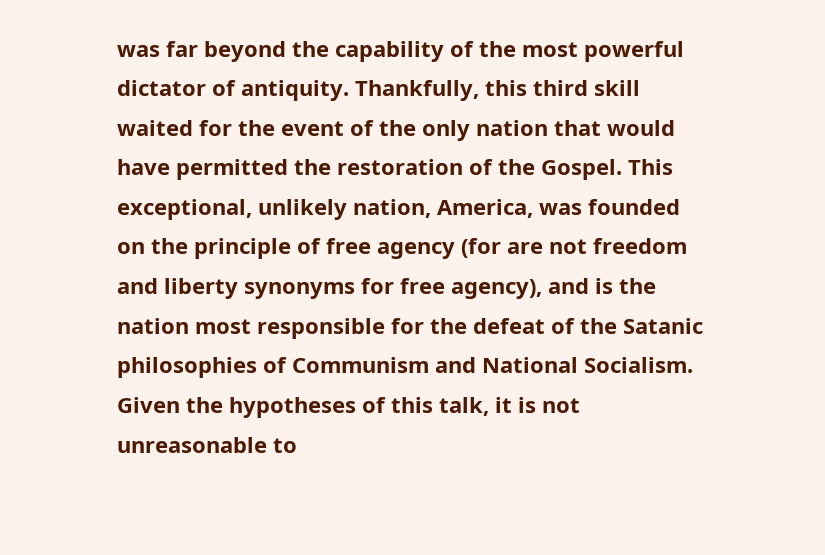was far beyond the capability of the most powerful dictator of antiquity. Thankfully, this third skill waited for the event of the only nation that would have permitted the restoration of the Gospel. This exceptional, unlikely nation, America, was founded on the principle of free agency (for are not freedom and liberty synonyms for free agency), and is the nation most responsible for the defeat of the Satanic philosophies of Communism and National Socialism. Given the hypotheses of this talk, it is not unreasonable to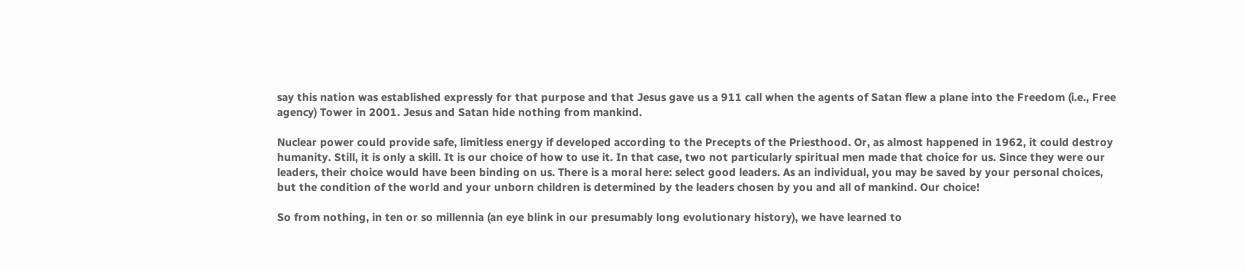say this nation was established expressly for that purpose and that Jesus gave us a 911 call when the agents of Satan flew a plane into the Freedom (i.e., Free agency) Tower in 2001. Jesus and Satan hide nothing from mankind.

Nuclear power could provide safe, limitless energy if developed according to the Precepts of the Priesthood. Or, as almost happened in 1962, it could destroy humanity. Still, it is only a skill. It is our choice of how to use it. In that case, two not particularly spiritual men made that choice for us. Since they were our leaders, their choice would have been binding on us. There is a moral here: select good leaders. As an individual, you may be saved by your personal choices, but the condition of the world and your unborn children is determined by the leaders chosen by you and all of mankind. Our choice!

So from nothing, in ten or so millennia (an eye blink in our presumably long evolutionary history), we have learned to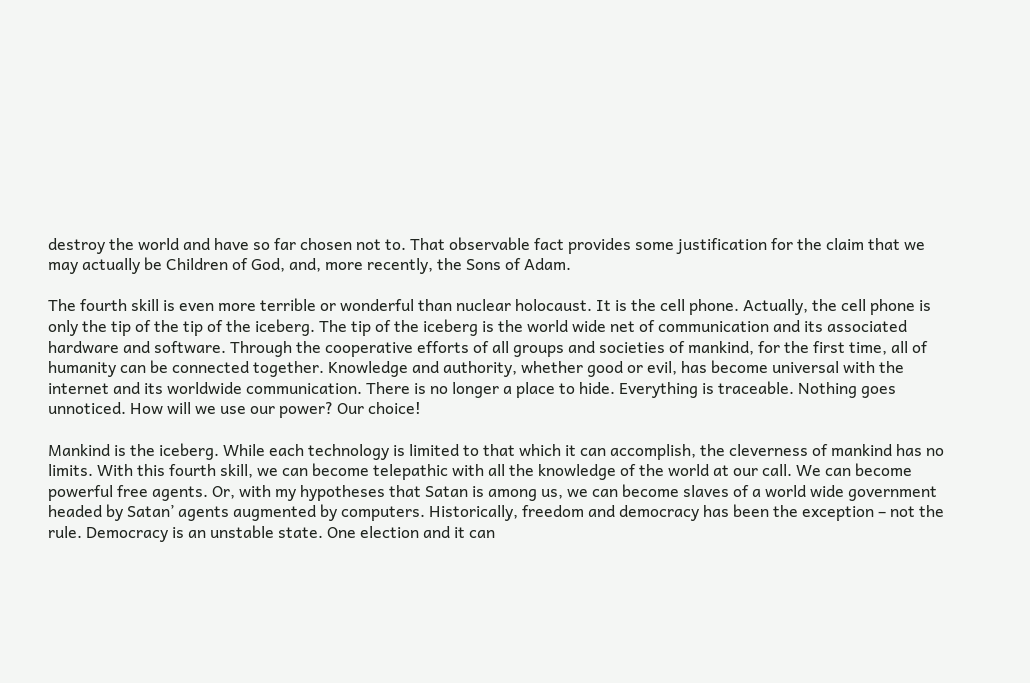destroy the world and have so far chosen not to. That observable fact provides some justification for the claim that we may actually be Children of God, and, more recently, the Sons of Adam.

The fourth skill is even more terrible or wonderful than nuclear holocaust. It is the cell phone. Actually, the cell phone is only the tip of the tip of the iceberg. The tip of the iceberg is the world wide net of communication and its associated hardware and software. Through the cooperative efforts of all groups and societies of mankind, for the first time, all of humanity can be connected together. Knowledge and authority, whether good or evil, has become universal with the internet and its worldwide communication. There is no longer a place to hide. Everything is traceable. Nothing goes unnoticed. How will we use our power? Our choice!

Mankind is the iceberg. While each technology is limited to that which it can accomplish, the cleverness of mankind has no limits. With this fourth skill, we can become telepathic with all the knowledge of the world at our call. We can become powerful free agents. Or, with my hypotheses that Satan is among us, we can become slaves of a world wide government headed by Satan’ agents augmented by computers. Historically, freedom and democracy has been the exception – not the rule. Democracy is an unstable state. One election and it can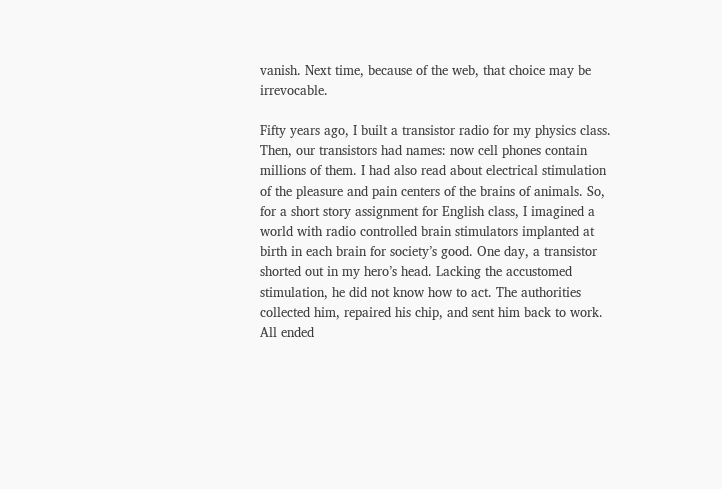vanish. Next time, because of the web, that choice may be irrevocable.

Fifty years ago, I built a transistor radio for my physics class. Then, our transistors had names: now cell phones contain millions of them. I had also read about electrical stimulation of the pleasure and pain centers of the brains of animals. So, for a short story assignment for English class, I imagined a world with radio controlled brain stimulators implanted at birth in each brain for society’s good. One day, a transistor shorted out in my hero’s head. Lacking the accustomed stimulation, he did not know how to act. The authorities collected him, repaired his chip, and sent him back to work. All ended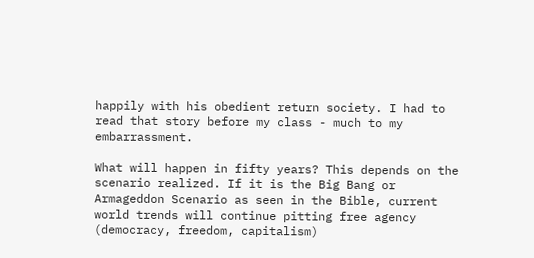happily with his obedient return society. I had to read that story before my class - much to my embarrassment.

What will happen in fifty years? This depends on the scenario realized. If it is the Big Bang or Armageddon Scenario as seen in the Bible, current world trends will continue pitting free agency (democracy, freedom, capitalism)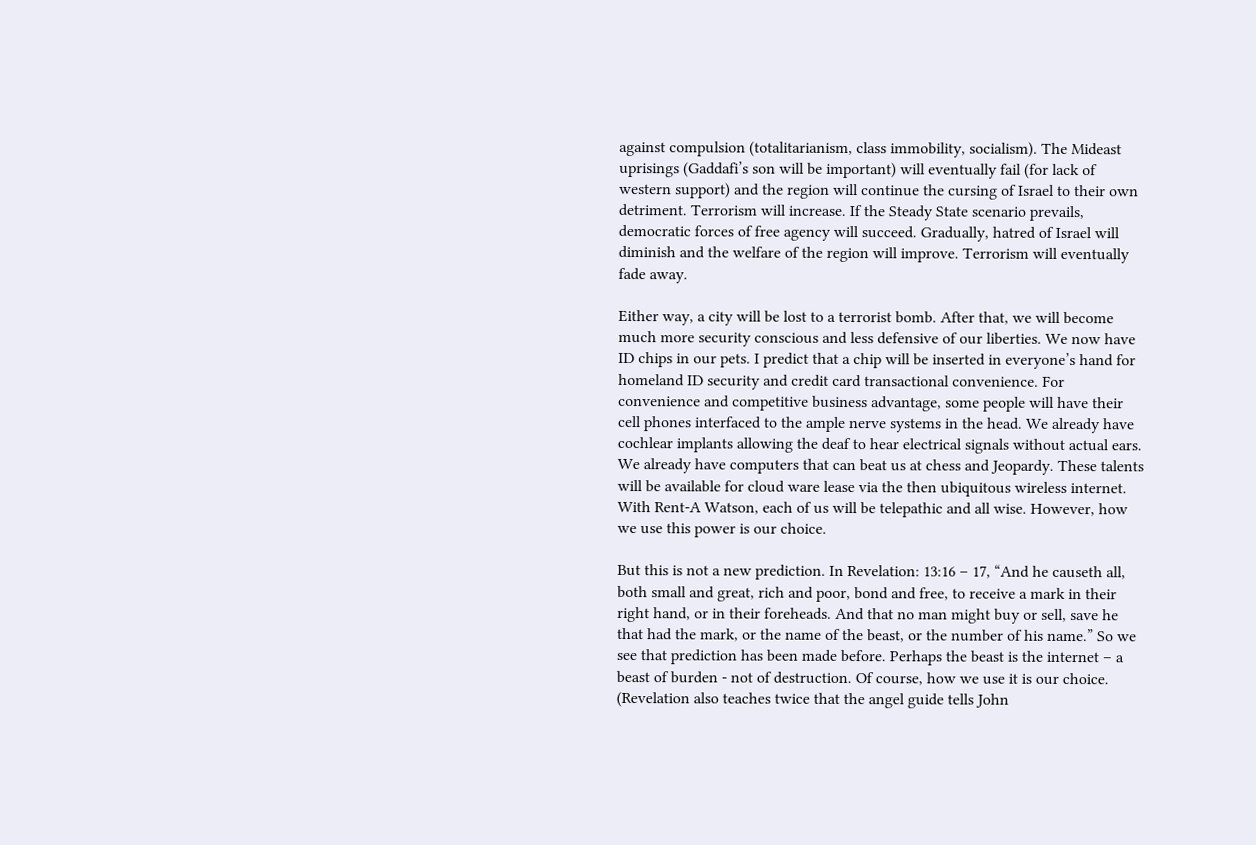against compulsion (totalitarianism, class immobility, socialism). The Mideast uprisings (Gaddafi’s son will be important) will eventually fail (for lack of western support) and the region will continue the cursing of Israel to their own detriment. Terrorism will increase. If the Steady State scenario prevails, democratic forces of free agency will succeed. Gradually, hatred of Israel will diminish and the welfare of the region will improve. Terrorism will eventually fade away.

Either way, a city will be lost to a terrorist bomb. After that, we will become much more security conscious and less defensive of our liberties. We now have ID chips in our pets. I predict that a chip will be inserted in everyone’s hand for homeland ID security and credit card transactional convenience. For convenience and competitive business advantage, some people will have their cell phones interfaced to the ample nerve systems in the head. We already have cochlear implants allowing the deaf to hear electrical signals without actual ears. We already have computers that can beat us at chess and Jeopardy. These talents will be available for cloud ware lease via the then ubiquitous wireless internet. With Rent-A Watson, each of us will be telepathic and all wise. However, how we use this power is our choice.

But this is not a new prediction. In Revelation: 13:16 – 17, “And he causeth all, both small and great, rich and poor, bond and free, to receive a mark in their right hand, or in their foreheads. And that no man might buy or sell, save he that had the mark, or the name of the beast, or the number of his name.” So we see that prediction has been made before. Perhaps the beast is the internet – a beast of burden - not of destruction. Of course, how we use it is our choice. (Revelation also teaches twice that the angel guide tells John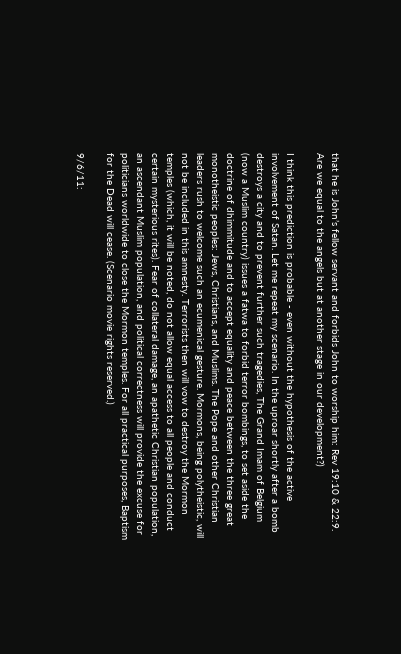that he is John’s fellow servant and forbids John to worship him: Rev 19:10 & 22:9. Are we equal to the angels but at another stage in our development?)

I think this prediction is probable - even without the hypothesis of the active involvement of Satan. Let me repeat my scenario. In the uproar shortly after a bomb destroys a city and to prevent further such tragedies, The Grand Imam of Belgium (now a Muslim country) issues a fatwa to forbid terror bombings, to set aside the doctrine of dhimmitude and to accept equality and peace between the three great monotheistic peoples: Jews, Christians, and Muslims. The Pope and other Christian leaders rush to welcome such an ecumenical gesture. Mormons, being polytheistic, will not be included in this amnesty. Terrorists then will vow to destroy the Mormon temples (which, it will be noted, do not allow equal access to all people and conduct certain mysterious rites). Fear of collateral damage, an apathetic Christian population, an ascendant Muslim population, and political correctness will provide the excuse for politicians worldwide to close the Mormon temples. For all practical purposes, Baptism for the Dead will cease. (Scenario movie rights reserved.)

9/6/11: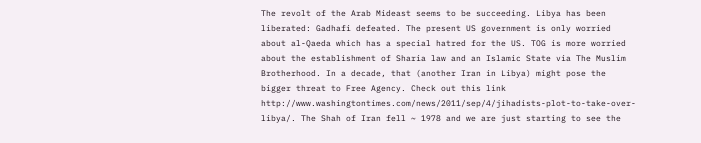The revolt of the Arab Mideast seems to be succeeding. Libya has been liberated: Gadhafi defeated. The present US government is only worried about al-Qaeda which has a special hatred for the US. TOG is more worried about the establishment of Sharia law and an Islamic State via The Muslim Brotherhood. In a decade, that (another Iran in Libya) might pose the bigger threat to Free Agency. Check out this link http://www.washingtontimes.com/news/2011/sep/4/jihadists-plot-to-take-over-libya/. The Shah of Iran fell ~ 1978 and we are just starting to see the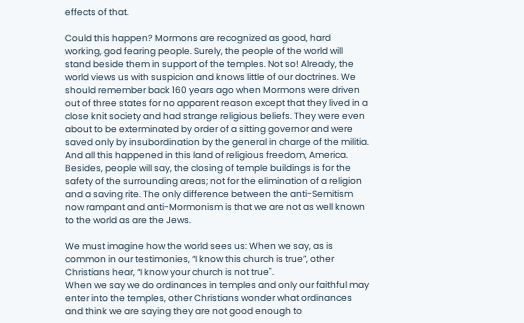effects of that.

Could this happen? Mormons are recognized as good, hard working, god fearing people. Surely, the people of the world will stand beside them in support of the temples. Not so! Already, the world views us with suspicion and knows little of our doctrines. We should remember back 160 years ago when Mormons were driven out of three states for no apparent reason except that they lived in a close knit society and had strange religious beliefs. They were even about to be exterminated by order of a sitting governor and were saved only by insubordination by the general in charge of the militia. And all this happened in this land of religious freedom, America. Besides, people will say, the closing of temple buildings is for the safety of the surrounding areas; not for the elimination of a religion and a saving rite. The only difference between the anti-Semitism now rampant and anti-Mormonism is that we are not as well known to the world as are the Jews.

We must imagine how the world sees us: When we say, as is common in our testimonies, “I know this church is true”, other Christians hear, “I know your church is not true".
When we say we do ordinances in temples and only our faithful may enter into the temples, other Christians wonder what ordinances and think we are saying they are not good enough to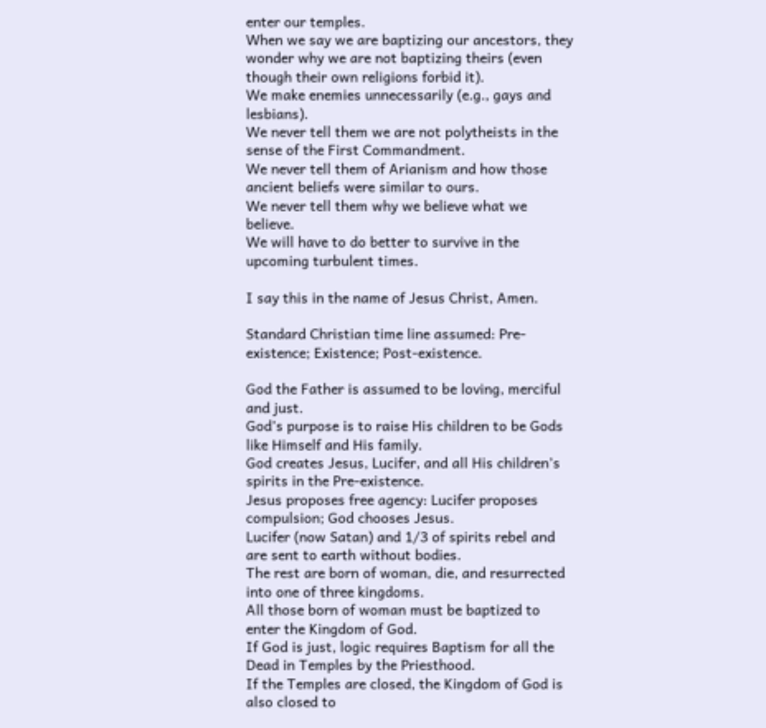enter our temples.
When we say we are baptizing our ancestors, they wonder why we are not baptizing theirs (even though their own religions forbid it).
We make enemies unnecessarily (e.g., gays and lesbians).
We never tell them we are not polytheists in the sense of the First Commandment.
We never tell them of Arianism and how those ancient beliefs were similar to ours.
We never tell them why we believe what we believe.
We will have to do better to survive in the upcoming turbulent times.

I say this in the name of Jesus Christ, Amen.

Standard Christian time line assumed: Pre-existence; Existence; Post-existence.

God the Father is assumed to be loving, merciful and just.
God’s purpose is to raise His children to be Gods like Himself and His family.
God creates Jesus, Lucifer, and all His children’s spirits in the Pre-existence.
Jesus proposes free agency: Lucifer proposes compulsion; God chooses Jesus.
Lucifer (now Satan) and 1/3 of spirits rebel and are sent to earth without bodies.
The rest are born of woman, die, and resurrected into one of three kingdoms.
All those born of woman must be baptized to enter the Kingdom of God.
If God is just, logic requires Baptism for all the Dead in Temples by the Priesthood.
If the Temples are closed, the Kingdom of God is also closed to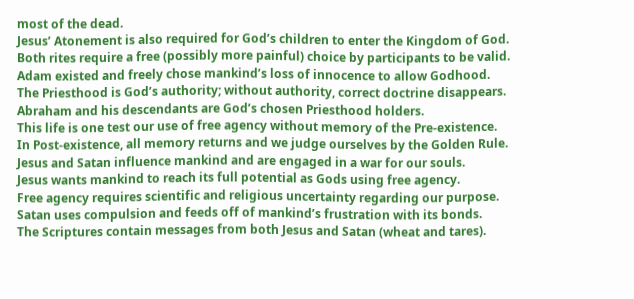most of the dead.
Jesus’ Atonement is also required for God’s children to enter the Kingdom of God.
Both rites require a free (possibly more painful) choice by participants to be valid.
Adam existed and freely chose mankind’s loss of innocence to allow Godhood.
The Priesthood is God’s authority; without authority, correct doctrine disappears.
Abraham and his descendants are God’s chosen Priesthood holders.
This life is one test our use of free agency without memory of the Pre-existence.
In Post-existence, all memory returns and we judge ourselves by the Golden Rule.
Jesus and Satan influence mankind and are engaged in a war for our souls.
Jesus wants mankind to reach its full potential as Gods using free agency.
Free agency requires scientific and religious uncertainty regarding our purpose.
Satan uses compulsion and feeds off of mankind’s frustration with its bonds.
The Scriptures contain messages from both Jesus and Satan (wheat and tares).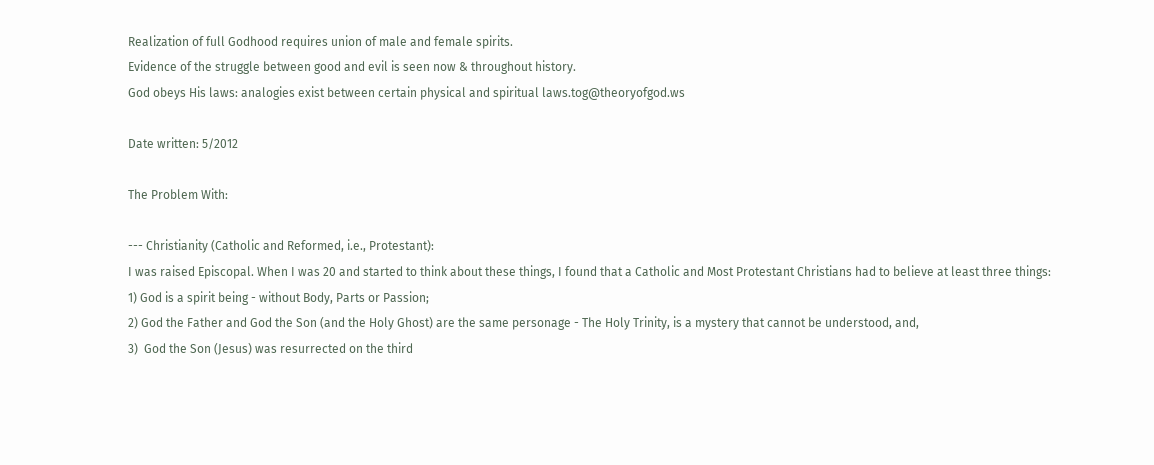Realization of full Godhood requires union of male and female spirits.
Evidence of the struggle between good and evil is seen now & throughout history.
God obeys His laws: analogies exist between certain physical and spiritual laws.tog@theoryofgod.ws

Date written: 5/2012

The Problem With:

--- Christianity (Catholic and Reformed, i.e., Protestant):
I was raised Episcopal. When I was 20 and started to think about these things, I found that a Catholic and Most Protestant Christians had to believe at least three things:
1) God is a spirit being - without Body, Parts or Passion;
2) God the Father and God the Son (and the Holy Ghost) are the same personage - The Holy Trinity, is a mystery that cannot be understood, and,
3)  God the Son (Jesus) was resurrected on the third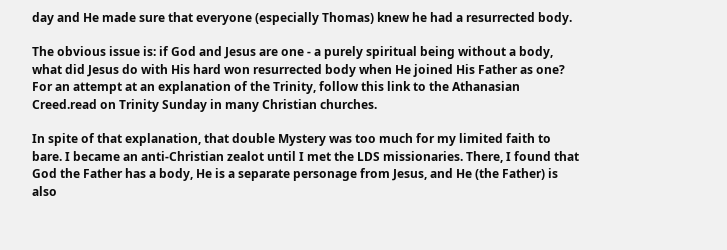day and He made sure that everyone (especially Thomas) knew he had a resurrected body.

The obvious issue is: if God and Jesus are one - a purely spiritual being without a body, what did Jesus do with His hard won resurrected body when He joined His Father as one? For an attempt at an explanation of the Trinity, follow this link to the Athanasian Creed.read on Trinity Sunday in many Christian churches.

In spite of that explanation, that double Mystery was too much for my limited faith to bare. I became an anti-Christian zealot until I met the LDS missionaries. There, I found that God the Father has a body, He is a separate personage from Jesus, and He (the Father) is also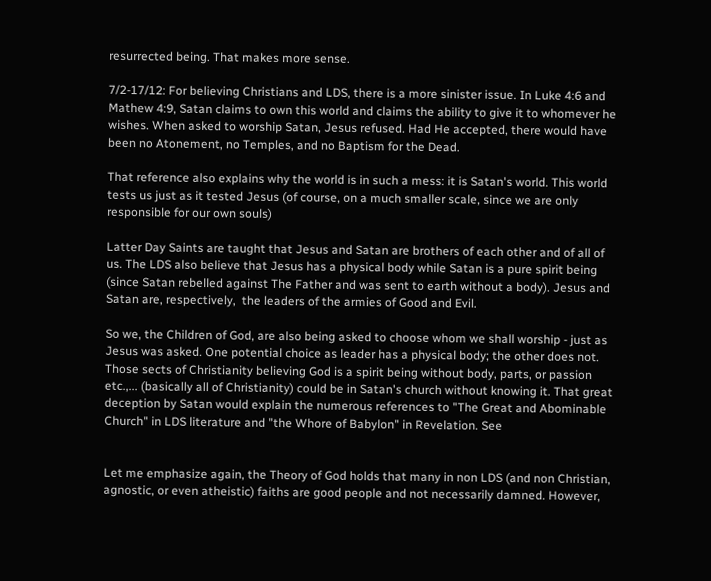resurrected being. That makes more sense.

7/2-17/12: For believing Christians and LDS, there is a more sinister issue. In Luke 4:6 and Mathew 4:9, Satan claims to own this world and claims the ability to give it to whomever he wishes. When asked to worship Satan, Jesus refused. Had He accepted, there would have been no Atonement, no Temples, and no Baptism for the Dead.

That reference also explains why the world is in such a mess: it is Satan's world. This world tests us just as it tested Jesus (of course, on a much smaller scale, since we are only responsible for our own souls)

Latter Day Saints are taught that Jesus and Satan are brothers of each other and of all of us. The LDS also believe that Jesus has a physical body while Satan is a pure spirit being (since Satan rebelled against The Father and was sent to earth without a body). Jesus and Satan are, respectively,  the leaders of the armies of Good and Evil.

So we, the Children of God, are also being asked to choose whom we shall worship - just as Jesus was asked. One potential choice as leader has a physical body; the other does not. Those sects of Christianity believing God is a spirit being without body, parts, or passion etc.,... (basically all of Christianity) could be in Satan's church without knowing it. That great deception by Satan would explain the numerous references to "The Great and Abominable Church" in LDS literature and "the Whore of Babylon" in Revelation. See


Let me emphasize again, the Theory of God holds that many in non LDS (and non Christian, agnostic, or even atheistic) faiths are good people and not necessarily damned. However,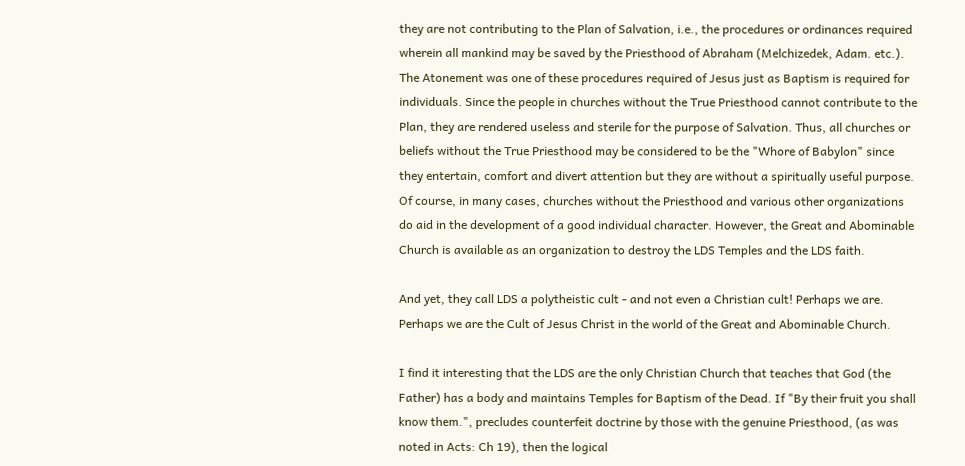they are not contributing to the Plan of Salvation, i.e., the procedures or ordinances required wherein all mankind may be saved by the Priesthood of Abraham (Melchizedek, Adam. etc.). The Atonement was one of these procedures required of Jesus just as Baptism is required for individuals. Since the people in churches without the True Priesthood cannot contribute to the Plan, they are rendered useless and sterile for the purpose of Salvation. Thus, all churches or beliefs without the True Priesthood may be considered to be the "Whore of Babylon" since they entertain, comfort and divert attention but they are without a spiritually useful purpose. Of course, in many cases, churches without the Priesthood and various other organizations do aid in the development of a good individual character. However, the Great and Abominable Church is available as an organization to destroy the LDS Temples and the LDS faith.

And yet, they call LDS a polytheistic cult - and not even a Christian cult! Perhaps we are. Perhaps we are the Cult of Jesus Christ in the world of the Great and Abominable Church.

I find it interesting that the LDS are the only Christian Church that teaches that God (the Father) has a body and maintains Temples for Baptism of the Dead. If "By their fruit you shall know them.", precludes counterfeit doctrine by those with the genuine Priesthood, (as was noted in Acts: Ch 19), then the logical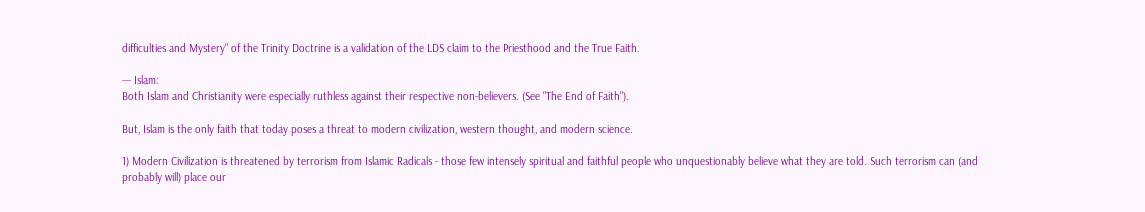difficulties and Mystery" of the Trinity Doctrine is a validation of the LDS claim to the Priesthood and the True Faith.

--- Islam:
Both Islam and Christianity were especially ruthless against their respective non-believers. (See "The End of Faith").

But, Islam is the only faith that today poses a threat to modern civilization, western thought, and modern science.

1) Modern Civilization is threatened by terrorism from Islamic Radicals - those few intensely spiritual and faithful people who unquestionably believe what they are told. Such terrorism can (and probably will) place our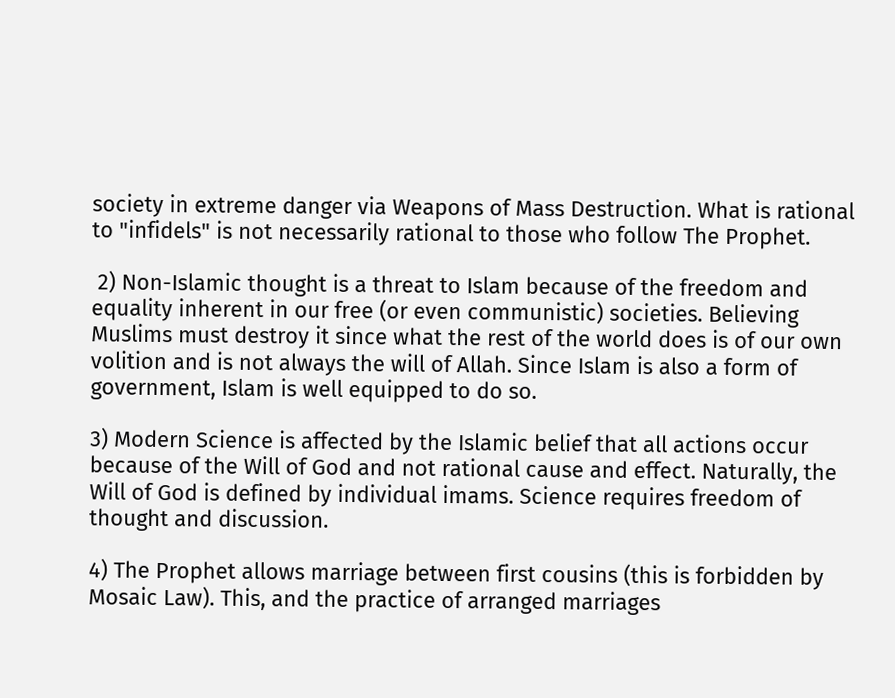society in extreme danger via Weapons of Mass Destruction. What is rational to "infidels" is not necessarily rational to those who follow The Prophet.

 2) Non-Islamic thought is a threat to Islam because of the freedom and equality inherent in our free (or even communistic) societies. Believing Muslims must destroy it since what the rest of the world does is of our own volition and is not always the will of Allah. Since Islam is also a form of government, Islam is well equipped to do so.

3) Modern Science is affected by the Islamic belief that all actions occur because of the Will of God and not rational cause and effect. Naturally, the Will of God is defined by individual imams. Science requires freedom of thought and discussion.

4) The Prophet allows marriage between first cousins (this is forbidden by Mosaic Law). This, and the practice of arranged marriages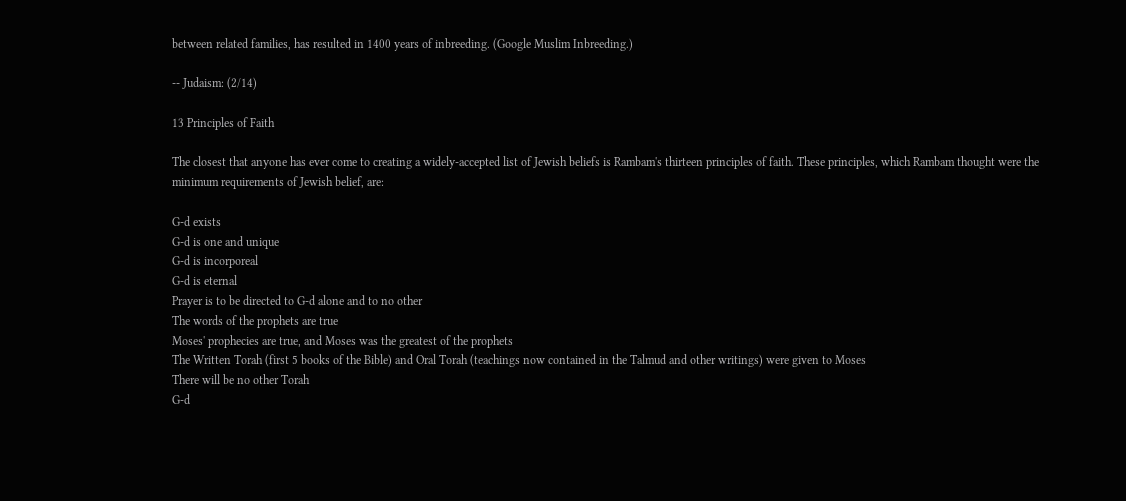between related families, has resulted in 1400 years of inbreeding. (Google Muslim Inbreeding.)

-- Judaism: (2/14)

13 Principles of Faith

The closest that anyone has ever come to creating a widely-accepted list of Jewish beliefs is Rambam's thirteen principles of faith. These principles, which Rambam thought were the minimum requirements of Jewish belief, are:

G-d exists
G-d is one and unique
G-d is incorporeal
G-d is eternal
Prayer is to be directed to G-d alone and to no other
The words of the prophets are true
Moses' prophecies are true, and Moses was the greatest of the prophets
The Written Torah (first 5 books of the Bible) and Oral Torah (teachings now contained in the Talmud and other writings) were given to Moses
There will be no other Torah
G-d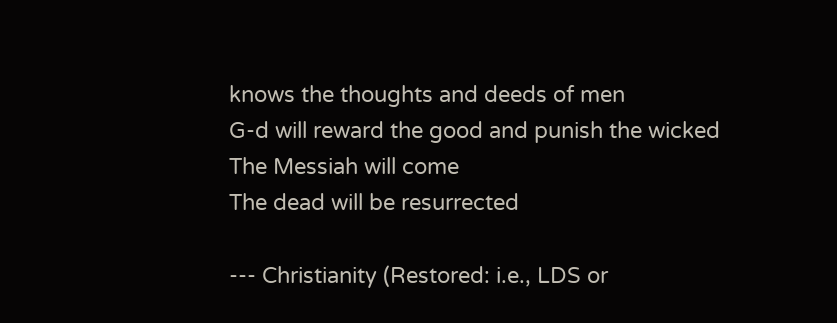knows the thoughts and deeds of men
G-d will reward the good and punish the wicked
The Messiah will come
The dead will be resurrected

--- Christianity (Restored: i.e., LDS or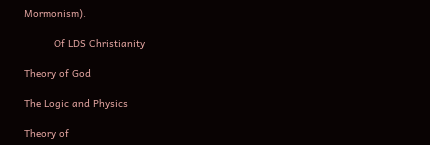Mormonism).

          Of LDS Christianity

Theory of God

The Logic and Physics

Theory of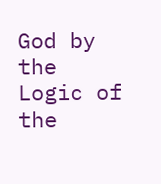God by the Logic of the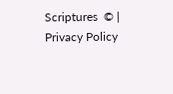Scriptures  © | Privacy Policy